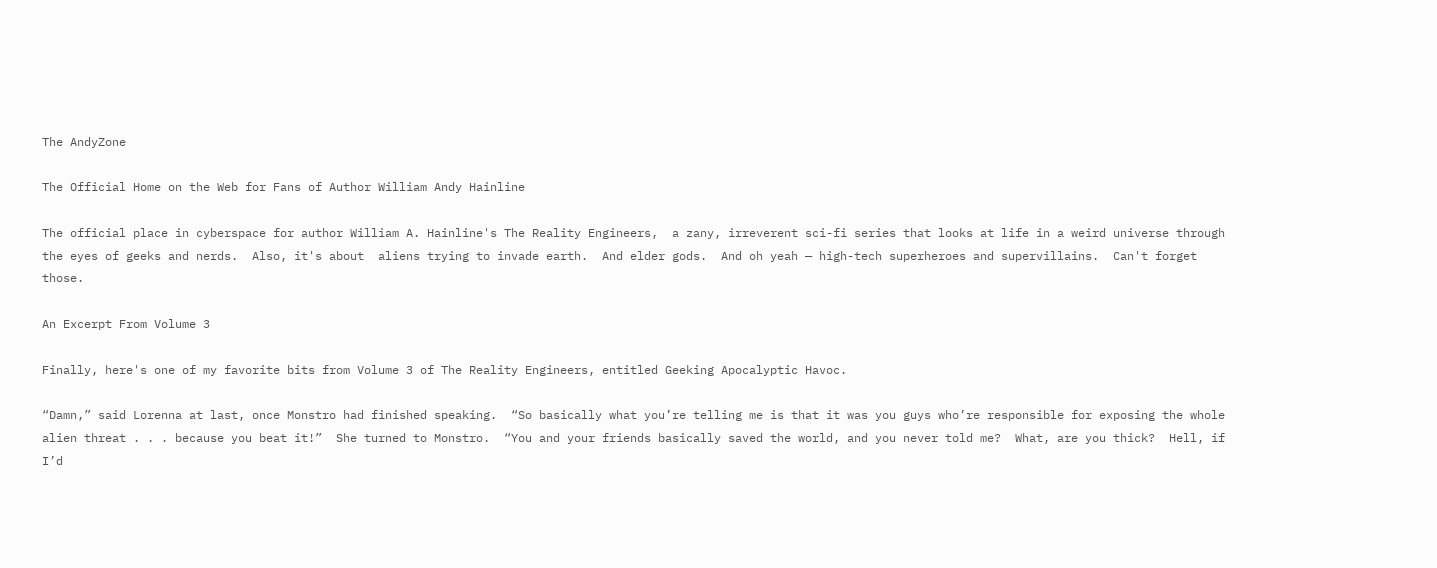The AndyZone

The Official Home on the Web for Fans of Author William Andy Hainline

The official place in cyberspace for author William A. Hainline's The Reality Engineers,  a zany, irreverent sci-fi series that looks at life in a weird universe through the eyes of geeks and nerds.  Also, it's about  aliens trying to invade earth.  And elder gods.  And oh yeah — high-tech superheroes and supervillains.  Can't forget those.

An Excerpt From Volume 3

Finally, here's one of my favorite bits from Volume 3 of The Reality Engineers, entitled Geeking Apocalyptic Havoc.

“Damn,” said Lorenna at last, once Monstro had finished speaking.  “So basically what you’re telling me is that it was you guys who’re responsible for exposing the whole alien threat . . . because you beat it!”  She turned to Monstro.  “You and your friends basically saved the world, and you never told me?  What, are you thick?  Hell, if I’d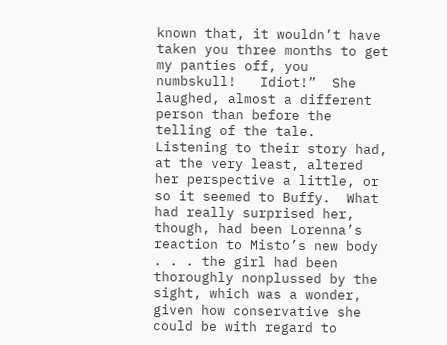known that, it wouldn’t have taken you three months to get my panties off, you numbskull!   Idiot!”  She laughed, almost a different person than before the telling of the tale.  Listening to their story had, at the very least, altered her perspective a little, or so it seemed to Buffy.  What had really surprised her, though, had been Lorenna’s reaction to Misto’s new body . . . the girl had been thoroughly nonplussed by the sight, which was a wonder, given how conservative she could be with regard to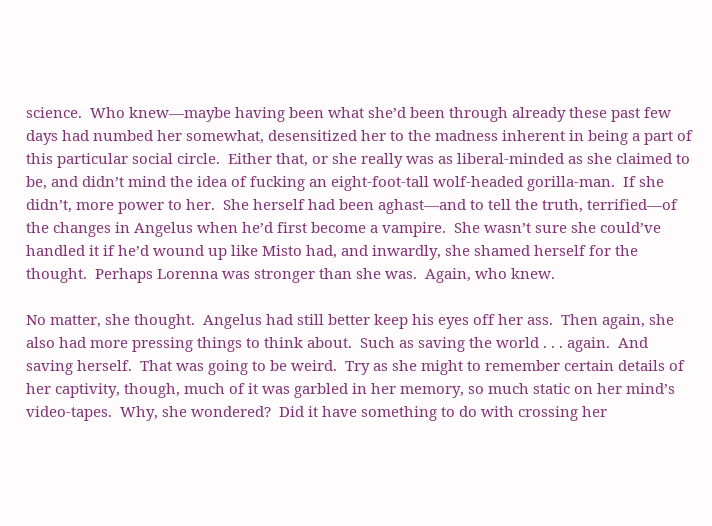science.  Who knew—maybe having been what she’d been through already these past few days had numbed her somewhat, desensitized her to the madness inherent in being a part of this particular social circle.  Either that, or she really was as liberal-minded as she claimed to be, and didn’t mind the idea of fucking an eight-foot-tall wolf-headed gorilla-man.  If she didn’t, more power to her.  She herself had been aghast—and to tell the truth, terrified—of the changes in Angelus when he’d first become a vampire.  She wasn’t sure she could’ve handled it if he’d wound up like Misto had, and inwardly, she shamed herself for the thought.  Perhaps Lorenna was stronger than she was.  Again, who knew.

No matter, she thought.  Angelus had still better keep his eyes off her ass.  Then again, she also had more pressing things to think about.  Such as saving the world . . . again.  And saving herself.  That was going to be weird.  Try as she might to remember certain details of her captivity, though, much of it was garbled in her memory, so much static on her mind’s video-tapes.  Why, she wondered?  Did it have something to do with crossing her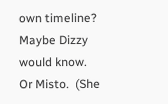own timeline?  Maybe Dizzy would know.  Or Misto.  (She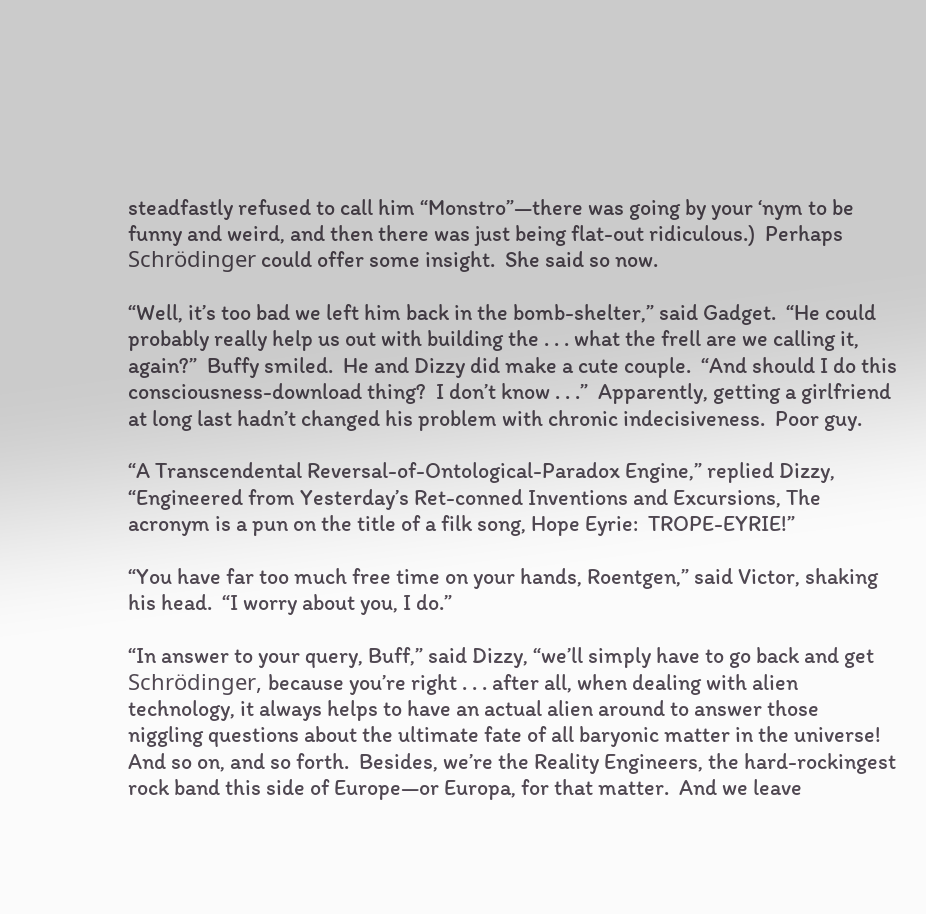steadfastly refused to call him “Monstro”—there was going by your ‘nym to be funny and weird, and then there was just being flat-out ridiculous.)  Perhaps Schrödinger could offer some insight.  She said so now.

“Well, it’s too bad we left him back in the bomb-shelter,” said Gadget.  “He could probably really help us out with building the . . . what the frell are we calling it, again?”  Buffy smiled.  He and Dizzy did make a cute couple.  “And should I do this consciousness-download thing?  I don’t know . . .”  Apparently, getting a girlfriend at long last hadn’t changed his problem with chronic indecisiveness.  Poor guy.

“A Transcendental Reversal-of-Ontological-Paradox Engine,” replied Dizzy, “Engineered from Yesterday’s Ret-conned Inventions and Excursions, The acronym is a pun on the title of a filk song, Hope Eyrie:  TROPE-EYRIE!”

“You have far too much free time on your hands, Roentgen,” said Victor, shaking his head.  “I worry about you, I do.”

“In answer to your query, Buff,” said Dizzy, “we’ll simply have to go back and get Schrödinger, because you’re right . . . after all, when dealing with alien technology, it always helps to have an actual alien around to answer those niggling questions about the ultimate fate of all baryonic matter in the universe!  And so on, and so forth.  Besides, we’re the Reality Engineers, the hard-rockingest rock band this side of Europe—or Europa, for that matter.  And we leave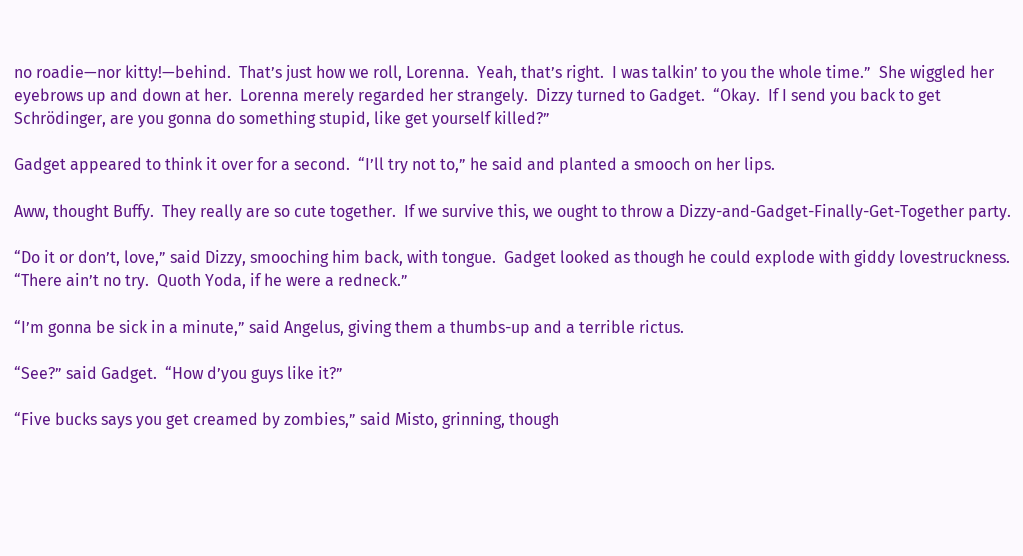no roadie—nor kitty!—behind.  That’s just how we roll, Lorenna.  Yeah, that’s right.  I was talkin’ to you the whole time.”  She wiggled her eyebrows up and down at her.  Lorenna merely regarded her strangely.  Dizzy turned to Gadget.  “Okay.  If I send you back to get Schrödinger, are you gonna do something stupid, like get yourself killed?”

Gadget appeared to think it over for a second.  “I’ll try not to,” he said and planted a smooch on her lips.

Aww, thought Buffy.  They really are so cute together.  If we survive this, we ought to throw a Dizzy-and-Gadget-Finally-Get-Together party.

“Do it or don’t, love,” said Dizzy, smooching him back, with tongue.  Gadget looked as though he could explode with giddy lovestruckness.  “There ain’t no try.  Quoth Yoda, if he were a redneck.”

“I’m gonna be sick in a minute,” said Angelus, giving them a thumbs-up and a terrible rictus.

“See?” said Gadget.  “How d’you guys like it?”

“Five bucks says you get creamed by zombies,” said Misto, grinning, though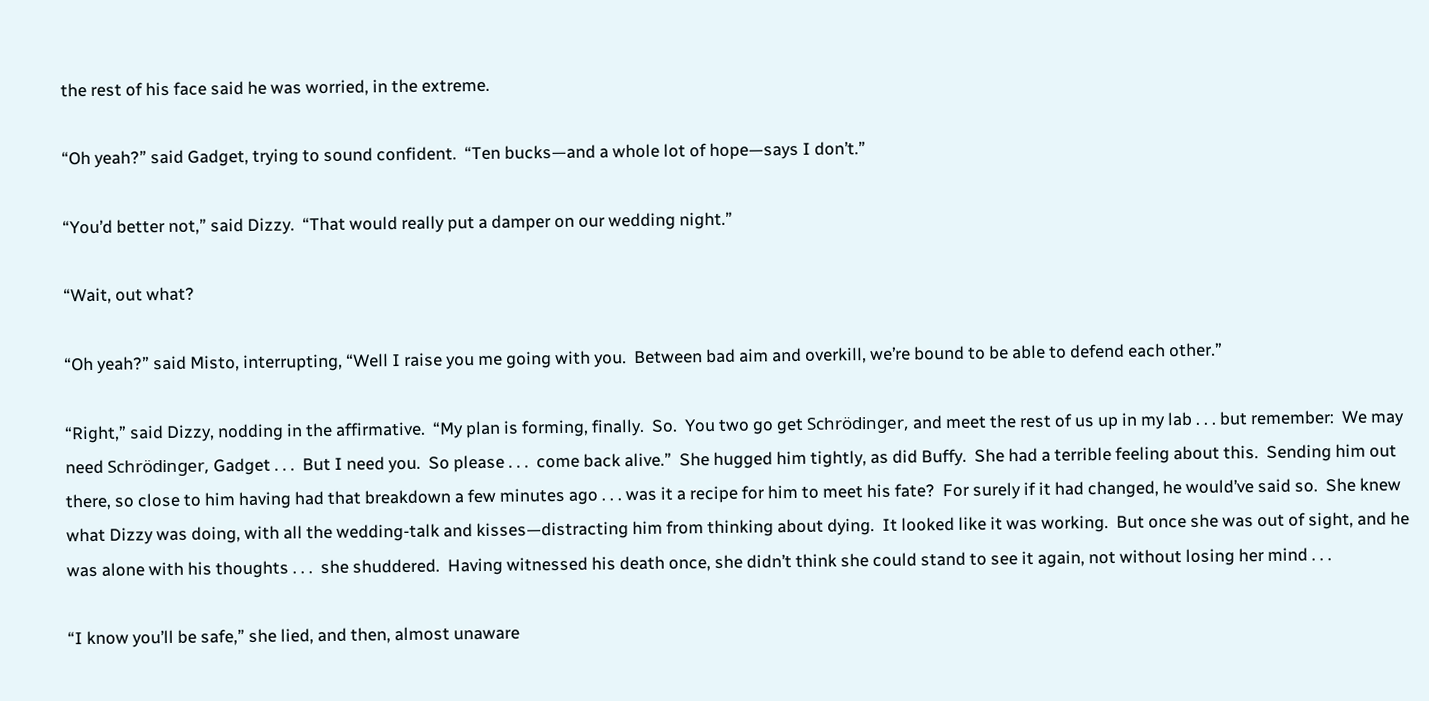the rest of his face said he was worried, in the extreme.

“Oh yeah?” said Gadget, trying to sound confident.  “Ten bucks—and a whole lot of hope—says I don’t.”

“You’d better not,” said Dizzy.  “That would really put a damper on our wedding night.”

“Wait, out what?

“Oh yeah?” said Misto, interrupting, “Well I raise you me going with you.  Between bad aim and overkill, we’re bound to be able to defend each other.”

“Right,” said Dizzy, nodding in the affirmative.  “My plan is forming, finally.  So.  You two go get Schrödinger, and meet the rest of us up in my lab . . . but remember:  We may need Schrödinger, Gadget . . .  But I need you.  So please . . .  come back alive.”  She hugged him tightly, as did Buffy.  She had a terrible feeling about this.  Sending him out there, so close to him having had that breakdown a few minutes ago . . . was it a recipe for him to meet his fate?  For surely if it had changed, he would’ve said so.  She knew what Dizzy was doing, with all the wedding-talk and kisses—distracting him from thinking about dying.  It looked like it was working.  But once she was out of sight, and he was alone with his thoughts . . .  she shuddered.  Having witnessed his death once, she didn’t think she could stand to see it again, not without losing her mind . . .

“I know you’ll be safe,” she lied, and then, almost unaware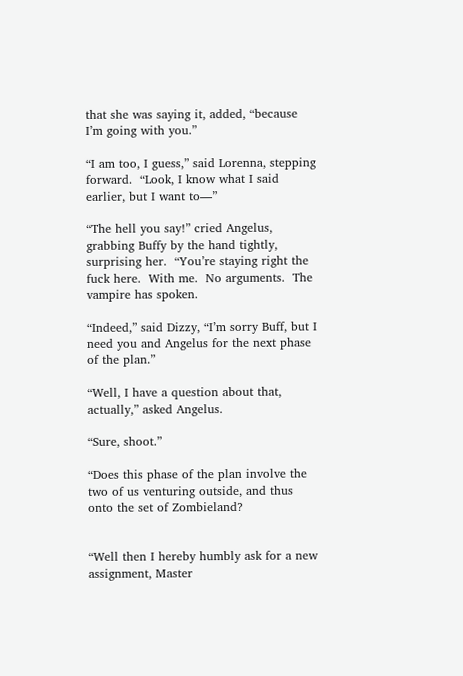that she was saying it, added, “because I’m going with you.”

“I am too, I guess,” said Lorenna, stepping forward.  “Look, I know what I said earlier, but I want to—”

“The hell you say!” cried Angelus, grabbing Buffy by the hand tightly, surprising her.  “You’re staying right the fuck here.  With me.  No arguments.  The vampire has spoken.

“Indeed,” said Dizzy, “I’m sorry Buff, but I need you and Angelus for the next phase of the plan.”

“Well, I have a question about that, actually,” asked Angelus.

“Sure, shoot.”

“Does this phase of the plan involve the two of us venturing outside, and thus onto the set of Zombieland?


“Well then I hereby humbly ask for a new assignment, Master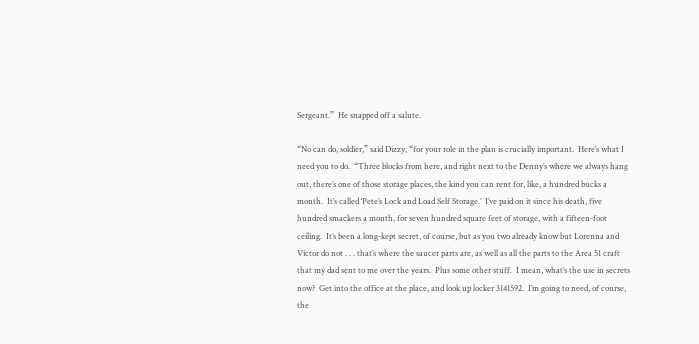Sergeant.”  He snapped off a salute.

“No can do, soldier,” said Dizzy, “for your role in the plan is crucially important.  Here’s what I need you to do.  “Three blocks from here, and right next to the Denny’s where we always hang out, there’s one of those storage places, the kind you can rent for, like, a hundred bucks a month.  It’s called ‘Pete’s Lock and Load Self Storage.’  I’ve paid on it since his death, five hundred smackers a month, for seven hundred square feet of storage, with a fifteen-foot ceiling.  It’s been a long-kept secret, of course, but as you two already know but Lorenna and Victor do not . . . that’s where the saucer parts are, as well as all the parts to the Area 51 craft that my dad sent to me over the years.  Plus some other stuff.  I mean, what’s the use in secrets now?  Get into the office at the place, and look up locker 3141592.  I’m going to need, of course, the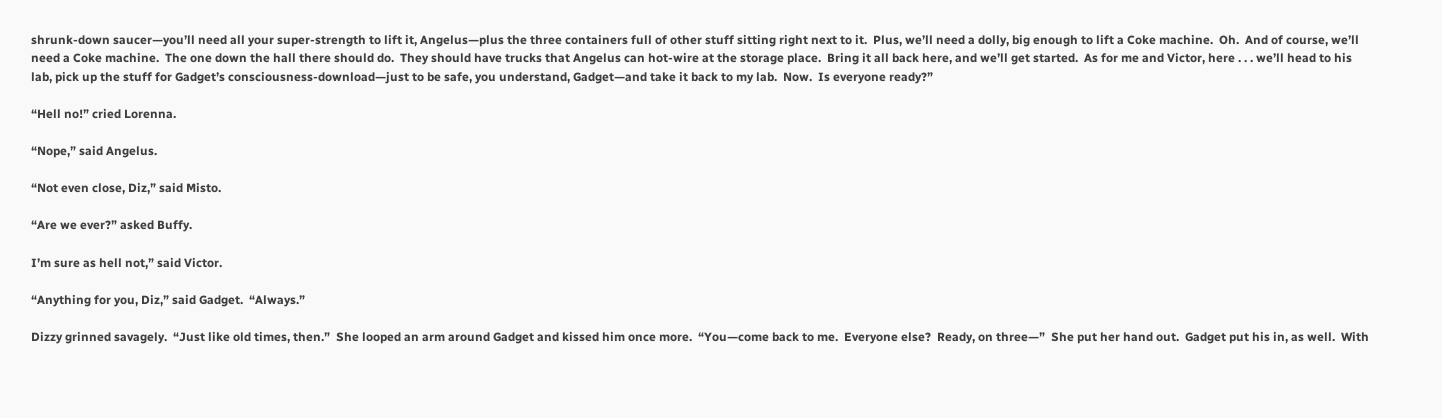shrunk-down saucer—you’ll need all your super-strength to lift it, Angelus—plus the three containers full of other stuff sitting right next to it.  Plus, we’ll need a dolly, big enough to lift a Coke machine.  Oh.  And of course, we’ll need a Coke machine.  The one down the hall there should do.  They should have trucks that Angelus can hot-wire at the storage place.  Bring it all back here, and we’ll get started.  As for me and Victor, here . . . we’ll head to his lab, pick up the stuff for Gadget’s consciousness-download—just to be safe, you understand, Gadget—and take it back to my lab.  Now.  Is everyone ready?”

“Hell no!” cried Lorenna.

“Nope,” said Angelus.

“Not even close, Diz,” said Misto.

“Are we ever?” asked Buffy.

I’m sure as hell not,” said Victor.

“Anything for you, Diz,” said Gadget.  “Always.”

Dizzy grinned savagely.  “Just like old times, then.”  She looped an arm around Gadget and kissed him once more.  “You—come back to me.  Everyone else?  Ready, on three—”  She put her hand out.  Gadget put his in, as well.  With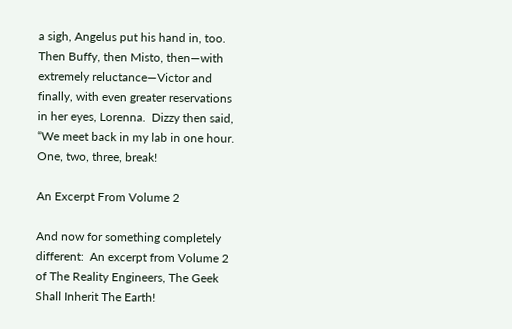a sigh, Angelus put his hand in, too.  Then Buffy, then Misto, then—with extremely reluctance—Victor and finally, with even greater reservations in her eyes, Lorenna.  Dizzy then said, “We meet back in my lab in one hour.  One, two, three, break!

An Excerpt From Volume 2

And now for something completely different:  An excerpt from Volume 2 of The Reality Engineers, The Geek Shall Inherit The Earth!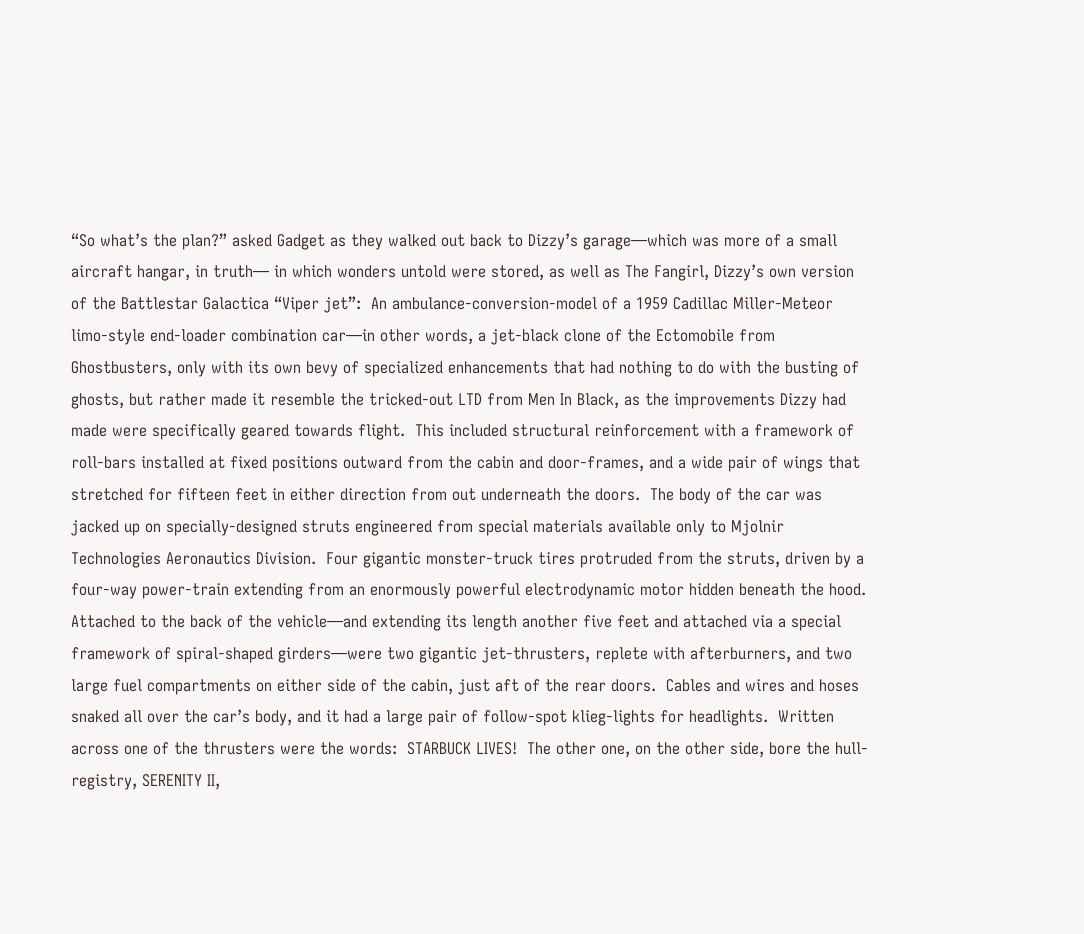“So what’s the plan?” asked Gadget as they walked out back to Dizzy’s garage—which was more of a small aircraft hangar, in truth— in which wonders untold were stored, as well as The Fangirl, Dizzy’s own version of the Battlestar Galactica “Viper jet”:  An ambulance-conversion-model of a 1959 Cadillac Miller-Meteor limo-style end-loader combination car—in other words, a jet-black clone of the Ectomobile from Ghostbusters, only with its own bevy of specialized enhancements that had nothing to do with the busting of ghosts, but rather made it resemble the tricked-out LTD from Men In Black, as the improvements Dizzy had made were specifically geared towards flight.  This included structural reinforcement with a framework of roll-bars installed at fixed positions outward from the cabin and door-frames, and a wide pair of wings that stretched for fifteen feet in either direction from out underneath the doors.  The body of the car was jacked up on specially-designed struts engineered from special materials available only to Mjolnir Technologies Aeronautics Division.  Four gigantic monster-truck tires protruded from the struts, driven by a four-way power-train extending from an enormously powerful electrodynamic motor hidden beneath the hood.  Attached to the back of the vehicle—and extending its length another five feet and attached via a special framework of spiral-shaped girders—were two gigantic jet-thrusters, replete with afterburners, and two large fuel compartments on either side of the cabin, just aft of the rear doors.  Cables and wires and hoses snaked all over the car’s body, and it had a large pair of follow-spot klieg-lights for headlights.  Written across one of the thrusters were the words:  STARBUCK LIVES!  The other one, on the other side, bore the hull-registry, SERENITY II,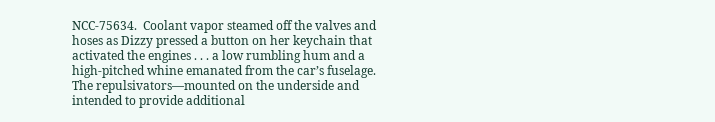NCC-75634.  Coolant vapor steamed off the valves and hoses as Dizzy pressed a button on her keychain that activated the engines . . . a low rumbling hum and a high-pitched whine emanated from the car’s fuselage.  The repulsivators—mounted on the underside and intended to provide additional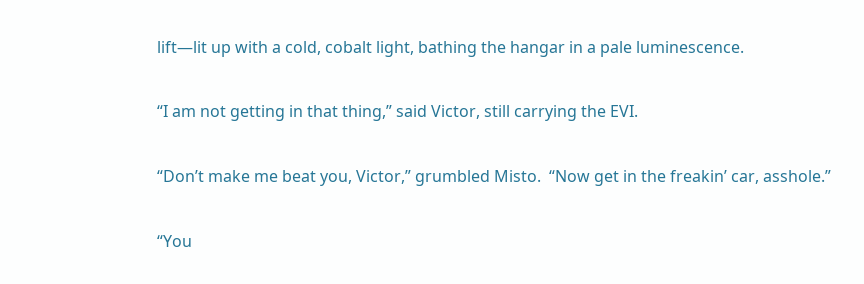lift—lit up with a cold, cobalt light, bathing the hangar in a pale luminescence.

“I am not getting in that thing,” said Victor, still carrying the EVI.

“Don’t make me beat you, Victor,” grumbled Misto.  “Now get in the freakin’ car, asshole.”

“You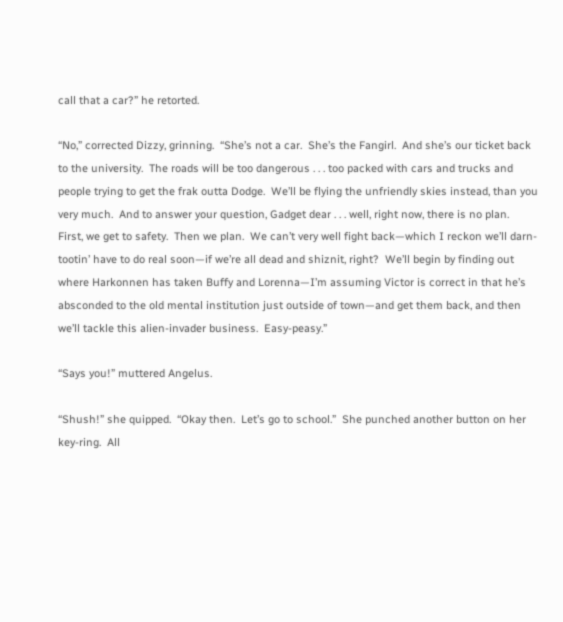call that a car?” he retorted.

“No,” corrected Dizzy, grinning.  “She’s not a car.  She’s the Fangirl.  And she’s our ticket back to the university.  The roads will be too dangerous . . . too packed with cars and trucks and people trying to get the frak outta Dodge.  We’ll be flying the unfriendly skies instead, than you very much.  And to answer your question, Gadget dear . . . well, right now, there is no plan.  First, we get to safety.  Then we plan.  We can’t very well fight back—which I reckon we’ll darn-tootin’ have to do real soon—if we’re all dead and shiznit, right?  We’ll begin by finding out where Harkonnen has taken Buffy and Lorenna—I’m assuming Victor is correct in that he’s absconded to the old mental institution just outside of town—and get them back, and then we’ll tackle this alien-invader business.  Easy-peasy.”

“Says you!” muttered Angelus.

“Shush!” she quipped.  “Okay then.  Let’s go to school.”  She punched another button on her key-ring.  All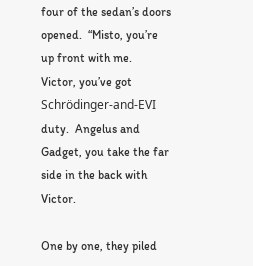four of the sedan’s doors opened.  “Misto, you’re up front with me.  Victor, you’ve got Schrödinger-and-EVI duty.  Angelus and Gadget, you take the far side in the back with Victor.

One by one, they piled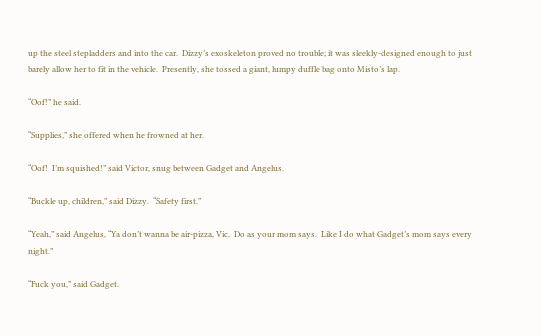up the steel stepladders and into the car.  Dizzy’s exoskeleton proved no trouble; it was sleekly-designed enough to just barely allow her to fit in the vehicle.  Presently, she tossed a giant, lumpy duffle bag onto Misto’s lap.

“Oof!” he said.

“Supplies,” she offered when he frowned at her.

“Oof!  I’m squished!” said Victor, snug between Gadget and Angelus.

“Buckle up, children,” said Dizzy.  “Safety first.”

“Yeah,” said Angelus, “Ya don’t wanna be air-pizza, Vic.  Do as your mom says.  Like I do what Gadget’s mom says every night.”

“Fuck you,” said Gadget.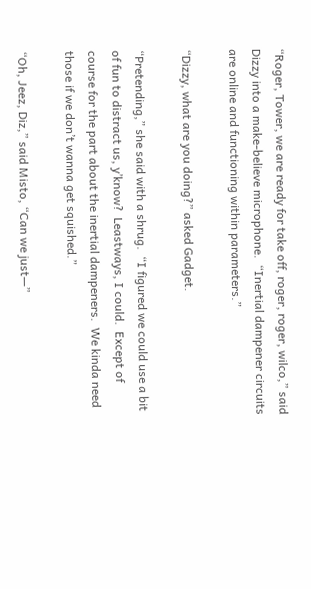“Roger, Tower, we are ready for take off, roger, roger, wilco,” said Dizzy into a make-believe microphone.  “Inertial dampener circuits are online and functioning within parameters.”

“Dizzy, what are you doing?” asked Gadget.

“Pretending,” she said with a shrug.  “I figured we could use a bit of fun to distract us, y’know?  Leastways, I could.  Except of course for the part about the inertial dampeners.  We kinda need those if we don’t wanna get squished.”

“Oh, Jeez, Diz,” said Misto, “Can we just—”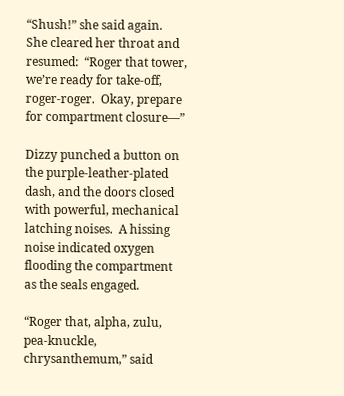“Shush!” she said again.  She cleared her throat and resumed:  “Roger that tower, we’re ready for take-off, roger-roger.  Okay, prepare for compartment closure—”

Dizzy punched a button on the purple-leather-plated dash, and the doors closed with powerful, mechanical latching noises.  A hissing noise indicated oxygen flooding the compartment as the seals engaged.

“Roger that, alpha, zulu, pea-knuckle, chrysanthemum,” said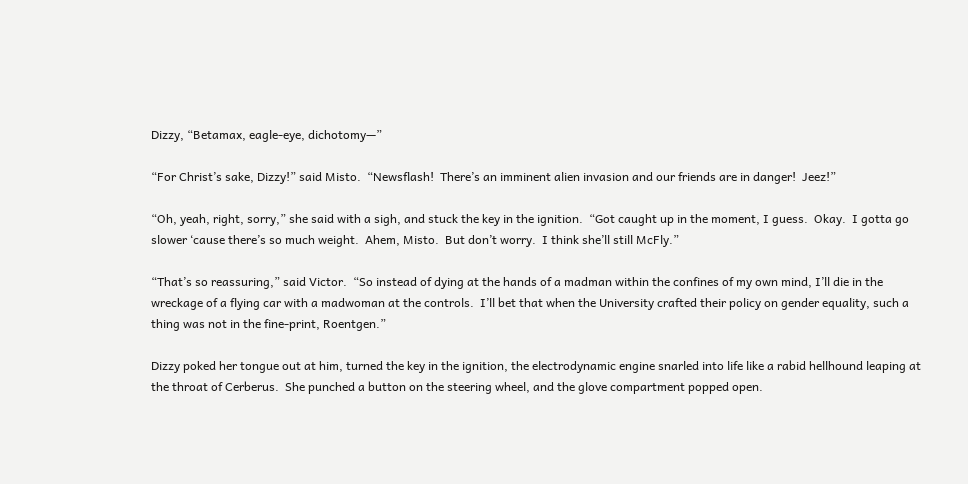Dizzy, “Betamax, eagle-eye, dichotomy—”

“For Christ’s sake, Dizzy!” said Misto.  “Newsflash!  There’s an imminent alien invasion and our friends are in danger!  Jeez!”

“Oh, yeah, right, sorry,” she said with a sigh, and stuck the key in the ignition.  “Got caught up in the moment, I guess.  Okay.  I gotta go slower ‘cause there’s so much weight.  Ahem, Misto.  But don’t worry.  I think she’ll still McFly.”

“That’s so reassuring,” said Victor.  “So instead of dying at the hands of a madman within the confines of my own mind, I’ll die in the wreckage of a flying car with a madwoman at the controls.  I’ll bet that when the University crafted their policy on gender equality, such a thing was not in the fine-print, Roentgen.”

Dizzy poked her tongue out at him, turned the key in the ignition, the electrodynamic engine snarled into life like a rabid hellhound leaping at the throat of Cerberus.  She punched a button on the steering wheel, and the glove compartment popped open.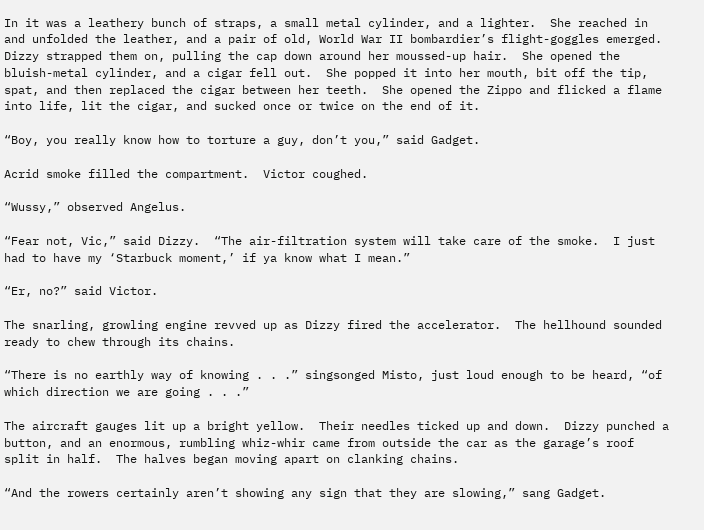In it was a leathery bunch of straps, a small metal cylinder, and a lighter.  She reached in and unfolded the leather, and a pair of old, World War II bombardier’s flight-goggles emerged.  Dizzy strapped them on, pulling the cap down around her moussed-up hair.  She opened the bluish-metal cylinder, and a cigar fell out.  She popped it into her mouth, bit off the tip, spat, and then replaced the cigar between her teeth.  She opened the Zippo and flicked a flame into life, lit the cigar, and sucked once or twice on the end of it.

“Boy, you really know how to torture a guy, don’t you,” said Gadget.

Acrid smoke filled the compartment.  Victor coughed.

“Wussy,” observed Angelus.

“Fear not, Vic,” said Dizzy.  “The air-filtration system will take care of the smoke.  I just had to have my ‘Starbuck moment,’ if ya know what I mean.”

“Er, no?” said Victor.

The snarling, growling engine revved up as Dizzy fired the accelerator.  The hellhound sounded ready to chew through its chains.

“There is no earthly way of knowing . . .” singsonged Misto, just loud enough to be heard, “of which direction we are going . . .”

The aircraft gauges lit up a bright yellow.  Their needles ticked up and down.  Dizzy punched a button, and an enormous, rumbling whiz-whir came from outside the car as the garage’s roof split in half.  The halves began moving apart on clanking chains.

“And the rowers certainly aren’t showing any sign that they are slowing,” sang Gadget.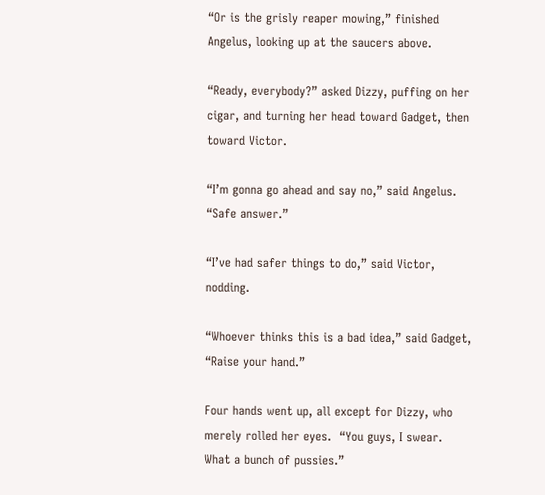“Or is the grisly reaper mowing,” finished Angelus, looking up at the saucers above.

“Ready, everybody?” asked Dizzy, puffing on her cigar, and turning her head toward Gadget, then toward Victor.

“I’m gonna go ahead and say no,” said Angelus.  “Safe answer.”

“I’ve had safer things to do,” said Victor, nodding.

“Whoever thinks this is a bad idea,” said Gadget, “Raise your hand.”

Four hands went up, all except for Dizzy, who merely rolled her eyes.  “You guys, I swear.  What a bunch of pussies.”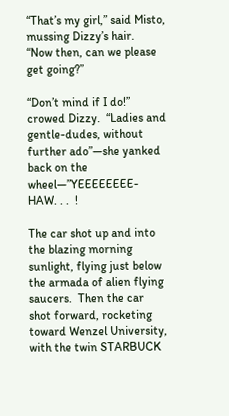“That’s my girl,” said Misto, mussing Dizzy’s hair.  “Now then, can we please get going?”

“Don’t mind if I do!” crowed Dizzy.  “Ladies and gentle-dudes, without further ado”—she yanked back on the wheel—”YEEEEEEEE-HAW. . .  !

The car shot up and into the blazing morning sunlight, flying just below the armada of alien flying saucers.  Then the car shot forward, rocketing toward Wenzel University, with the twin STARBUCK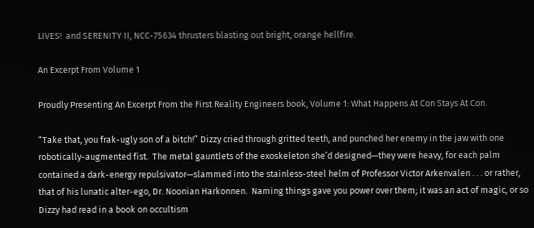LIVES!  and SERENITY II, NCC-75634 thrusters blasting out bright, orange hellfire.

An Excerpt From Volume 1

Proudly Presenting An Excerpt From the First Reality Engineers book, Volume 1: What Happens At Con Stays At Con.

“Take that, you frak-ugly son of a bitch!” Dizzy cried through gritted teeth, and punched her enemy in the jaw with one robotically-augmented fist.  The metal gauntlets of the exoskeleton she’d designed—they were heavy, for each palm contained a dark-energy repulsivator—slammed into the stainless-steel helm of Professor Victor Arkenvalen . . . or rather, that of his lunatic alter-ego, Dr. Noonian Harkonnen.  Naming things gave you power over them; it was an act of magic, or so Dizzy had read in a book on occultism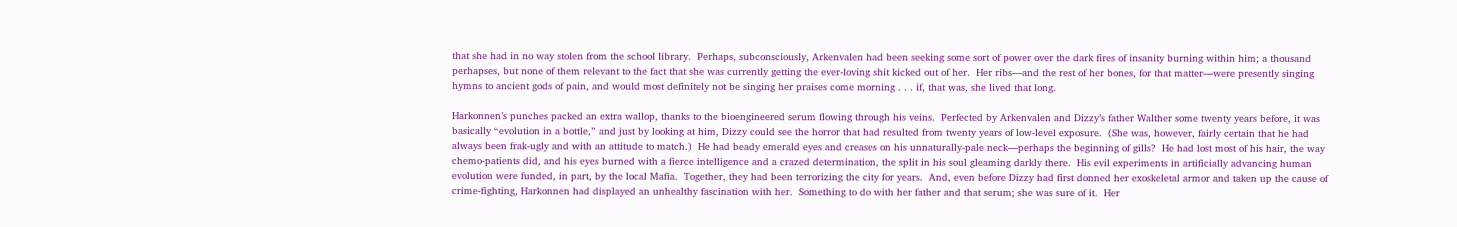that she had in no way stolen from the school library.  Perhaps, subconsciously, Arkenvalen had been seeking some sort of power over the dark fires of insanity burning within him; a thousand perhapses, but none of them relevant to the fact that she was currently getting the ever-loving shit kicked out of her.  Her ribs—and the rest of her bones, for that matter—were presently singing hymns to ancient gods of pain, and would most definitely not be singing her praises come morning . . . if, that was, she lived that long.

Harkonnen’s punches packed an extra wallop, thanks to the bioengineered serum flowing through his veins.  Perfected by Arkenvalen and Dizzy’s father Walther some twenty years before, it was basically “evolution in a bottle,” and just by looking at him, Dizzy could see the horror that had resulted from twenty years of low-level exposure.  (She was, however, fairly certain that he had always been frak-ugly and with an attitude to match.)  He had beady emerald eyes and creases on his unnaturally-pale neck—perhaps the beginning of gills?  He had lost most of his hair, the way chemo-patients did, and his eyes burned with a fierce intelligence and a crazed determination, the split in his soul gleaming darkly there.  His evil experiments in artificially advancing human evolution were funded, in part, by the local Mafia.  Together, they had been terrorizing the city for years.  And, even before Dizzy had first donned her exoskeletal armor and taken up the cause of crime-fighting, Harkonnen had displayed an unhealthy fascination with her.  Something to do with her father and that serum; she was sure of it.  Her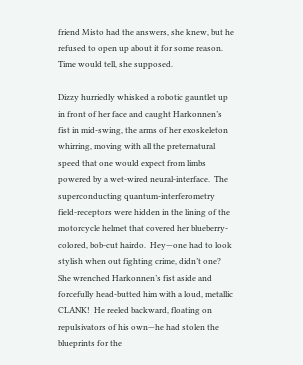friend Misto had the answers, she knew, but he refused to open up about it for some reason.  Time would tell, she supposed.

Dizzy hurriedly whisked a robotic gauntlet up in front of her face and caught Harkonnen’s fist in mid-swing, the arms of her exoskeleton whirring, moving with all the preternatural speed that one would expect from limbs powered by a wet-wired neural-interface.  The superconducting quantum-interferometry field-receptors were hidden in the lining of the motorcycle helmet that covered her blueberry-colored, bob-cut hairdo.  Hey—one had to look stylish when out fighting crime, didn’t one?  She wrenched Harkonnen’s fist aside and forcefully head-butted him with a loud, metallic CLANK!  He reeled backward, floating on repulsivators of his own—he had stolen the blueprints for the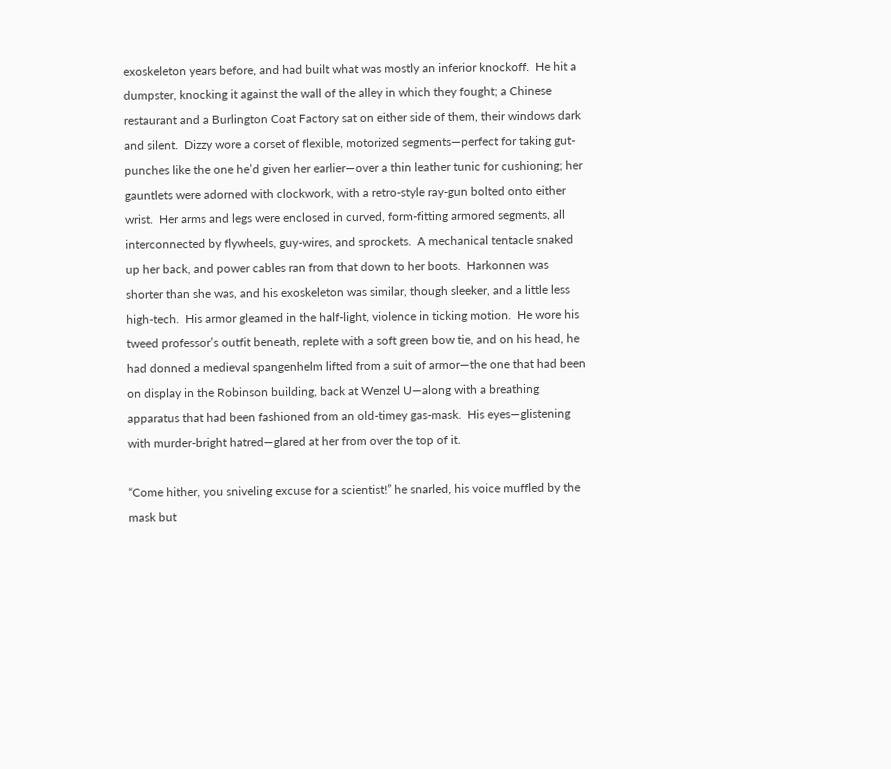exoskeleton years before, and had built what was mostly an inferior knockoff.  He hit a dumpster, knocking it against the wall of the alley in which they fought; a Chinese restaurant and a Burlington Coat Factory sat on either side of them, their windows dark and silent.  Dizzy wore a corset of flexible, motorized segments—perfect for taking gut-punches like the one he’d given her earlier—over a thin leather tunic for cushioning; her gauntlets were adorned with clockwork, with a retro-style ray-gun bolted onto either wrist.  Her arms and legs were enclosed in curved, form-fitting armored segments, all interconnected by flywheels, guy-wires, and sprockets.  A mechanical tentacle snaked up her back, and power cables ran from that down to her boots.  Harkonnen was shorter than she was, and his exoskeleton was similar, though sleeker, and a little less high-tech.  His armor gleamed in the half-light, violence in ticking motion.  He wore his tweed professor’s outfit beneath, replete with a soft green bow tie, and on his head, he had donned a medieval spangenhelm lifted from a suit of armor—the one that had been on display in the Robinson building, back at Wenzel U—along with a breathing apparatus that had been fashioned from an old-timey gas-mask.  His eyes—glistening with murder-bright hatred—glared at her from over the top of it.

“Come hither, you sniveling excuse for a scientist!” he snarled, his voice muffled by the mask but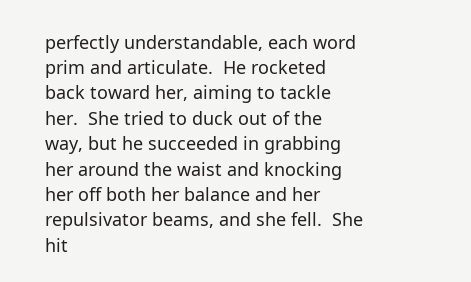perfectly understandable, each word prim and articulate.  He rocketed back toward her, aiming to tackle her.  She tried to duck out of the way, but he succeeded in grabbing her around the waist and knocking her off both her balance and her repulsivator beams, and she fell.  She hit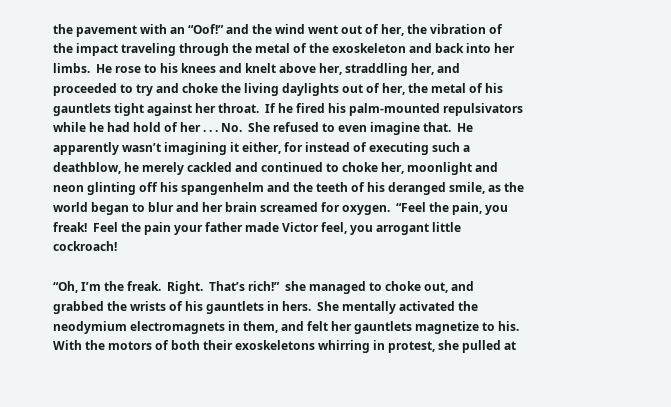the pavement with an “Oof!” and the wind went out of her, the vibration of the impact traveling through the metal of the exoskeleton and back into her limbs.  He rose to his knees and knelt above her, straddling her, and proceeded to try and choke the living daylights out of her, the metal of his gauntlets tight against her throat.  If he fired his palm-mounted repulsivators while he had hold of her . . . No.  She refused to even imagine that.  He apparently wasn’t imagining it either, for instead of executing such a deathblow, he merely cackled and continued to choke her, moonlight and neon glinting off his spangenhelm and the teeth of his deranged smile, as the world began to blur and her brain screamed for oxygen.  “Feel the pain, you freak!  Feel the pain your father made Victor feel, you arrogant little cockroach!

“Oh, I’m the freak.  Right.  That’s rich!”  she managed to choke out, and grabbed the wrists of his gauntlets in hers.  She mentally activated the neodymium electromagnets in them, and felt her gauntlets magnetize to his.  With the motors of both their exoskeletons whirring in protest, she pulled at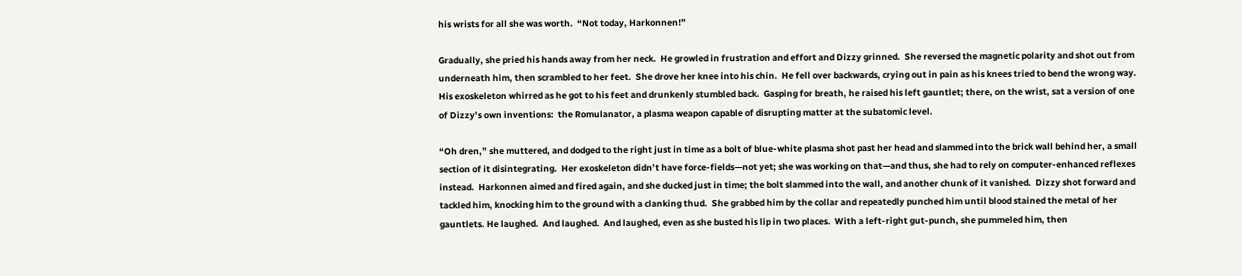his wrists for all she was worth.  “Not today, Harkonnen!”

Gradually, she pried his hands away from her neck.  He growled in frustration and effort and Dizzy grinned.  She reversed the magnetic polarity and shot out from underneath him, then scrambled to her feet.  She drove her knee into his chin.  He fell over backwards, crying out in pain as his knees tried to bend the wrong way.  His exoskeleton whirred as he got to his feet and drunkenly stumbled back.  Gasping for breath, he raised his left gauntlet; there, on the wrist, sat a version of one of Dizzy’s own inventions:  the Romulanator, a plasma weapon capable of disrupting matter at the subatomic level.

“Oh dren,” she muttered, and dodged to the right just in time as a bolt of blue-white plasma shot past her head and slammed into the brick wall behind her, a small section of it disintegrating.  Her exoskeleton didn’t have force-fields—not yet; she was working on that—and thus, she had to rely on computer-enhanced reflexes instead.  Harkonnen aimed and fired again, and she ducked just in time; the bolt slammed into the wall, and another chunk of it vanished.  Dizzy shot forward and tackled him, knocking him to the ground with a clanking thud.  She grabbed him by the collar and repeatedly punched him until blood stained the metal of her gauntlets. He laughed.  And laughed.  And laughed, even as she busted his lip in two places.  With a left-right gut-punch, she pummeled him, then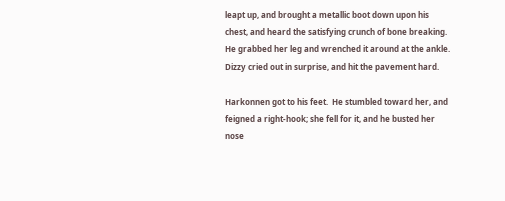leapt up, and brought a metallic boot down upon his chest, and heard the satisfying crunch of bone breaking.  He grabbed her leg and wrenched it around at the ankle.  Dizzy cried out in surprise, and hit the pavement hard.

Harkonnen got to his feet.  He stumbled toward her, and feigned a right-hook; she fell for it, and he busted her nose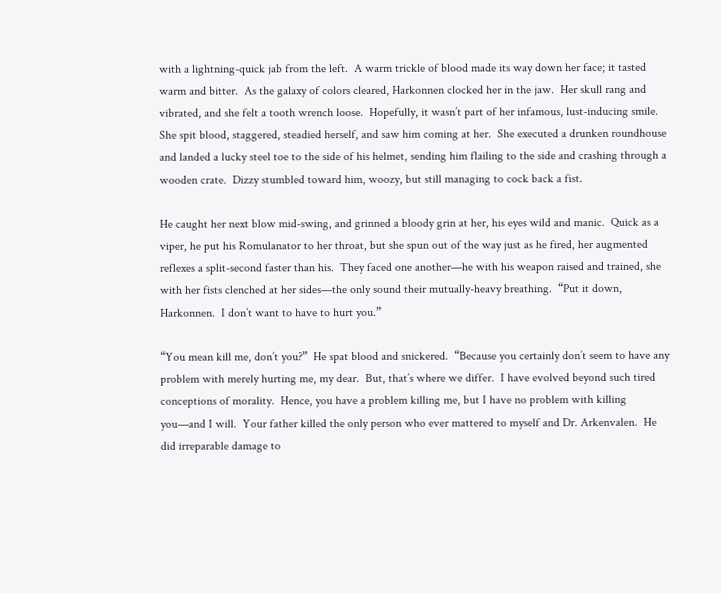with a lightning-quick jab from the left.  A warm trickle of blood made its way down her face; it tasted warm and bitter.  As the galaxy of colors cleared, Harkonnen clocked her in the jaw.  Her skull rang and vibrated, and she felt a tooth wrench loose.  Hopefully, it wasn’t part of her infamous, lust-inducing smile.  She spit blood, staggered, steadied herself, and saw him coming at her.  She executed a drunken roundhouse and landed a lucky steel toe to the side of his helmet, sending him flailing to the side and crashing through a wooden crate.  Dizzy stumbled toward him, woozy, but still managing to cock back a fist.

He caught her next blow mid-swing, and grinned a bloody grin at her, his eyes wild and manic.  Quick as a viper, he put his Romulanator to her throat, but she spun out of the way just as he fired, her augmented reflexes a split-second faster than his.  They faced one another—he with his weapon raised and trained, she with her fists clenched at her sides—the only sound their mutually-heavy breathing.  “Put it down, Harkonnen.  I don’t want to have to hurt you.”

“You mean kill me, don’t you?”  He spat blood and snickered.  “Because you certainly don’t seem to have any problem with merely hurting me, my dear.  But, that’s where we differ.  I have evolved beyond such tired conceptions of morality.  Hence, you have a problem killing me, but I have no problem with killing you—and I will.  Your father killed the only person who ever mattered to myself and Dr. Arkenvalen.  He did irreparable damage to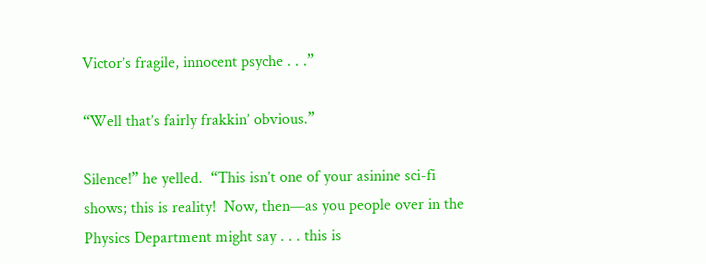Victor’s fragile, innocent psyche . . .”

“Well that’s fairly frakkin’ obvious.”

Silence!” he yelled.  “This isn’t one of your asinine sci-fi shows; this is reality!  Now, then—as you people over in the Physics Department might say . . . this is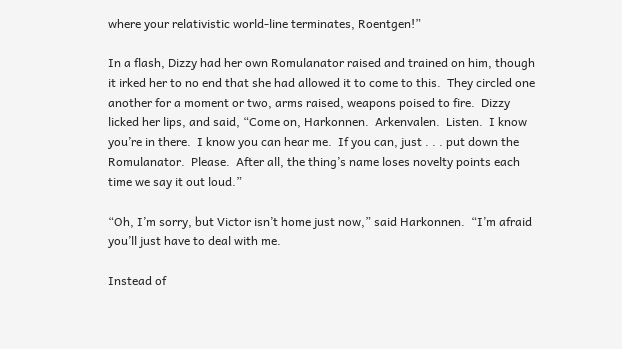where your relativistic world-line terminates, Roentgen!”

In a flash, Dizzy had her own Romulanator raised and trained on him, though it irked her to no end that she had allowed it to come to this.  They circled one another for a moment or two, arms raised, weapons poised to fire.  Dizzy licked her lips, and said, “Come on, Harkonnen.  Arkenvalen.  Listen.  I know you’re in there.  I know you can hear me.  If you can, just . . . put down the Romulanator.  Please.  After all, the thing’s name loses novelty points each time we say it out loud.”

“Oh, I’m sorry, but Victor isn’t home just now,” said Harkonnen.  “I’m afraid you’ll just have to deal with me.

Instead of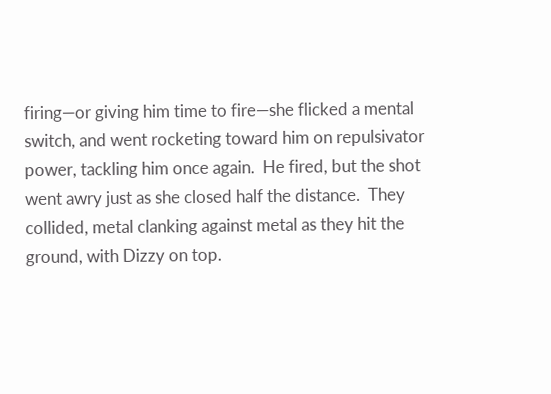firing—or giving him time to fire—she flicked a mental switch, and went rocketing toward him on repulsivator power, tackling him once again.  He fired, but the shot went awry just as she closed half the distance.  They collided, metal clanking against metal as they hit the ground, with Dizzy on top.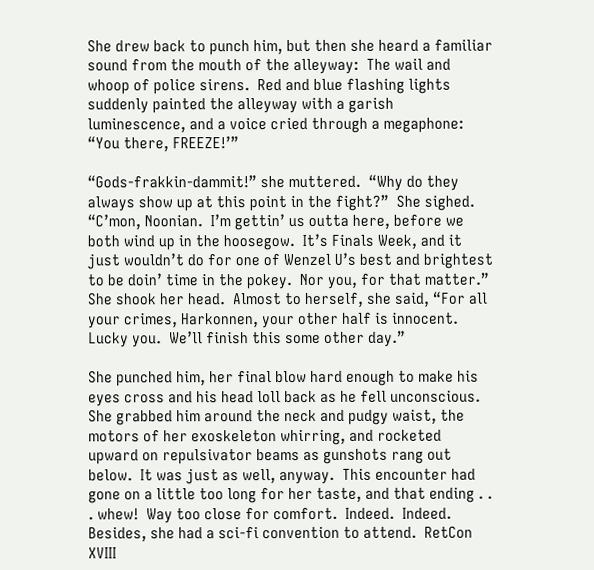She drew back to punch him, but then she heard a familiar sound from the mouth of the alleyway:  The wail and whoop of police sirens.  Red and blue flashing lights suddenly painted the alleyway with a garish luminescence, and a voice cried through a megaphone:  “You there, FREEZE!’”

“Gods-frakkin-dammit!” she muttered.  “Why do they always show up at this point in the fight?”  She sighed.  “C’mon, Noonian.  I’m gettin’ us outta here, before we both wind up in the hoosegow.  It’s Finals Week, and it just wouldn’t do for one of Wenzel U’s best and brightest to be doin’ time in the pokey.  Nor you, for that matter.”  She shook her head.  Almost to herself, she said, “For all your crimes, Harkonnen, your other half is innocent.  Lucky you.  We’ll finish this some other day.”

She punched him, her final blow hard enough to make his eyes cross and his head loll back as he fell unconscious.  She grabbed him around the neck and pudgy waist, the motors of her exoskeleton whirring, and rocketed upward on repulsivator beams as gunshots rang out below.  It was just as well, anyway.  This encounter had gone on a little too long for her taste, and that ending . . . whew!  Way too close for comfort.  Indeed.  Indeed. Besides, she had a sci-fi convention to attend.  RetCon XVIII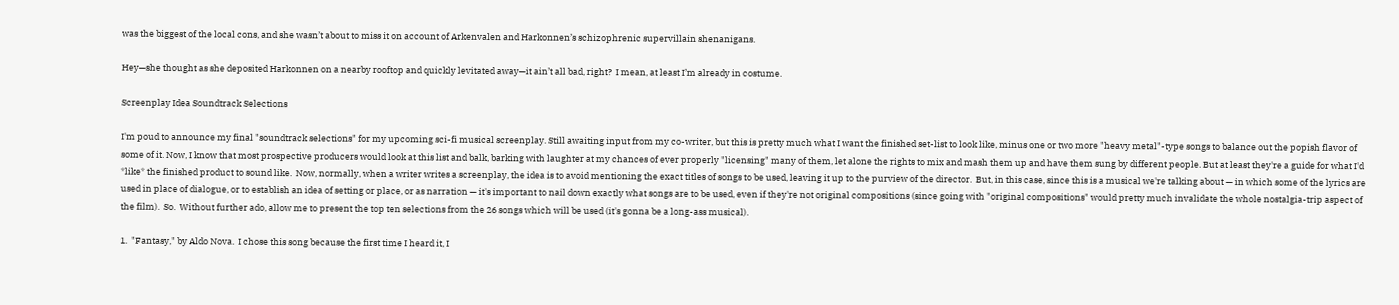was the biggest of the local cons, and she wasn’t about to miss it on account of Arkenvalen and Harkonnen’s schizophrenic supervillain shenanigans.

Hey—she thought as she deposited Harkonnen on a nearby rooftop and quickly levitated away—it ain’t all bad, right?  I mean, at least I’m already in costume.

Screenplay Idea Soundtrack Selections

I'm poud to announce my final "soundtrack selections" for my upcoming sci-fi musical screenplay. Still awaiting input from my co-writer, but this is pretty much what I want the finished set-list to look like, minus one or two more "heavy metal"-type songs to balance out the popish flavor of some of it. Now, I know that most prospective producers would look at this list and balk, barking with laughter at my chances of ever properly "licensing" many of them, let alone the rights to mix and mash them up and have them sung by different people. But at least they're a guide for what I'd *like* the finished product to sound like.  Now, normally, when a writer writes a screenplay, the idea is to avoid mentioning the exact titles of songs to be used, leaving it up to the purview of the director.  But, in this case, since this is a musical we're talking about — in which some of the lyrics are used in place of dialogue, or to establish an idea of setting or place, or as narration — it's important to nail down exactly what songs are to be used, even if they're not original compositions (since going with "original compositions" would pretty much invalidate the whole nostalgia-trip aspect of the film).  So.  Without further ado, allow me to present the top ten selections from the 26 songs which will be used (it's gonna be a long-ass musical).

1.  "Fantasy," by Aldo Nova.  I chose this song because the first time I heard it, I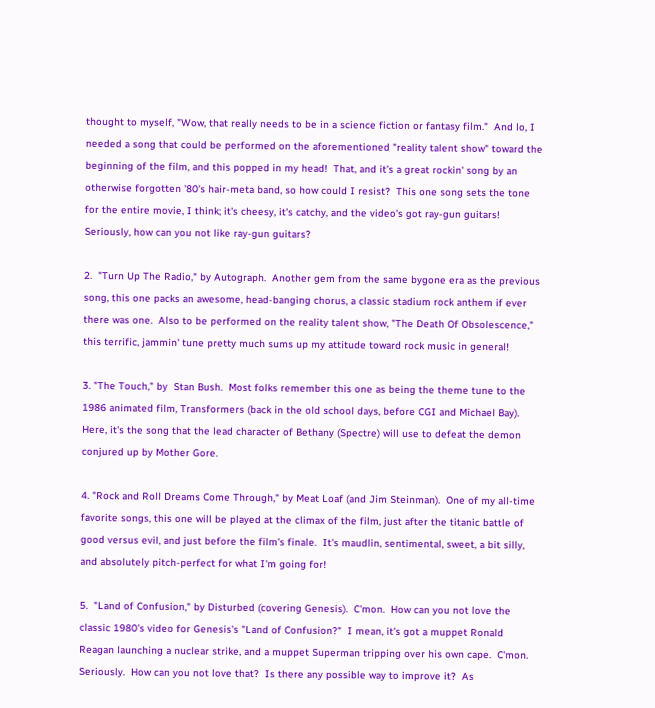thought to myself, "Wow, that really needs to be in a science fiction or fantasy film."  And lo, I needed a song that could be performed on the aforementioned "reality talent show" toward the beginning of the film, and this popped in my head!  That, and it's a great rockin' song by an otherwise forgotten '80's hair-meta band, so how could I resist?  This one song sets the tone for the entire movie, I think; it's cheesy, it's catchy, and the video's got ray-gun guitars!  Seriously, how can you not like ray-gun guitars?

2.  "Turn Up The Radio," by Autograph.  Another gem from the same bygone era as the previous song, this one packs an awesome, head-banging chorus, a classic stadium rock anthem if ever there was one.  Also to be performed on the reality talent show, "The Death Of Obsolescence," this terrific, jammin' tune pretty much sums up my attitude toward rock music in general!

3. "The Touch," by  Stan Bush.  Most folks remember this one as being the theme tune to the 1986 animated film, Transformers (back in the old school days, before CGI and Michael Bay).  Here, it's the song that the lead character of Bethany (Spectre) will use to defeat the demon conjured up by Mother Gore.

4. "Rock and Roll Dreams Come Through," by Meat Loaf (and Jim Steinman).  One of my all-time favorite songs, this one will be played at the climax of the film, just after the titanic battle of good versus evil, and just before the film's finale.  It's maudlin, sentimental, sweet, a bit silly, and absolutely pitch-perfect for what I'm going for!

5.  "Land of Confusion," by Disturbed (covering Genesis).  C'mon.  How can you not love the classic 1980's video for Genesis's "Land of Confusion?"  I mean, it's got a muppet Ronald Reagan launching a nuclear strike, and a muppet Superman tripping over his own cape.  C'mon.  Seriously.  How can you not love that?  Is there any possible way to improve it?  As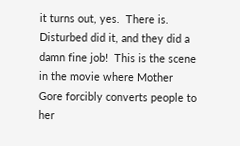it turns out, yes.  There is.  Disturbed did it, and they did a damn fine job!  This is the scene in the movie where Mother Gore forcibly converts people to her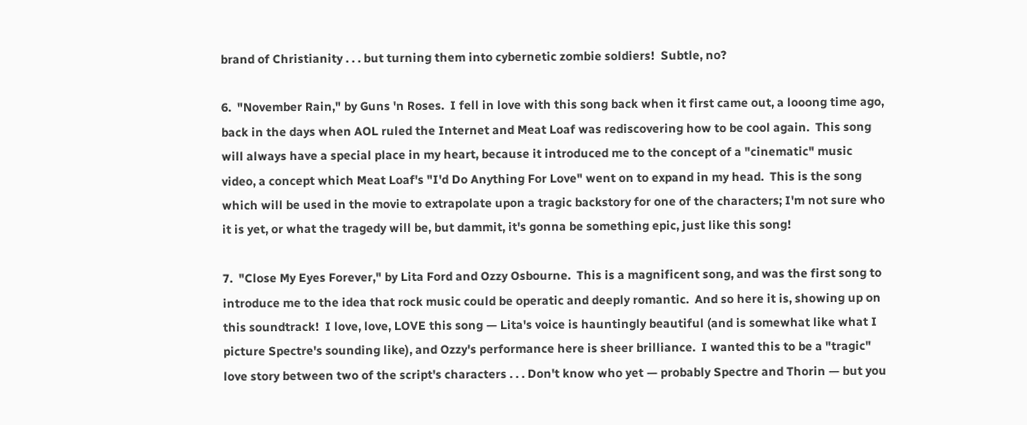brand of Christianity . . . but turning them into cybernetic zombie soldiers!  Subtle, no?

6.  "November Rain," by Guns 'n Roses.  I fell in love with this song back when it first came out, a looong time ago, back in the days when AOL ruled the Internet and Meat Loaf was rediscovering how to be cool again.  This song will always have a special place in my heart, because it introduced me to the concept of a "cinematic" music video, a concept which Meat Loaf's "I'd Do Anything For Love" went on to expand in my head.  This is the song which will be used in the movie to extrapolate upon a tragic backstory for one of the characters; I'm not sure who it is yet, or what the tragedy will be, but dammit, it's gonna be something epic, just like this song!

7.  "Close My Eyes Forever," by Lita Ford and Ozzy Osbourne.  This is a magnificent song, and was the first song to introduce me to the idea that rock music could be operatic and deeply romantic.  And so here it is, showing up on this soundtrack!  I love, love, LOVE this song — Lita's voice is hauntingly beautiful (and is somewhat like what I picture Spectre's sounding like), and Ozzy's performance here is sheer brilliance.  I wanted this to be a "tragic" love story between two of the script's characters . . . Don't know who yet — probably Spectre and Thorin — but you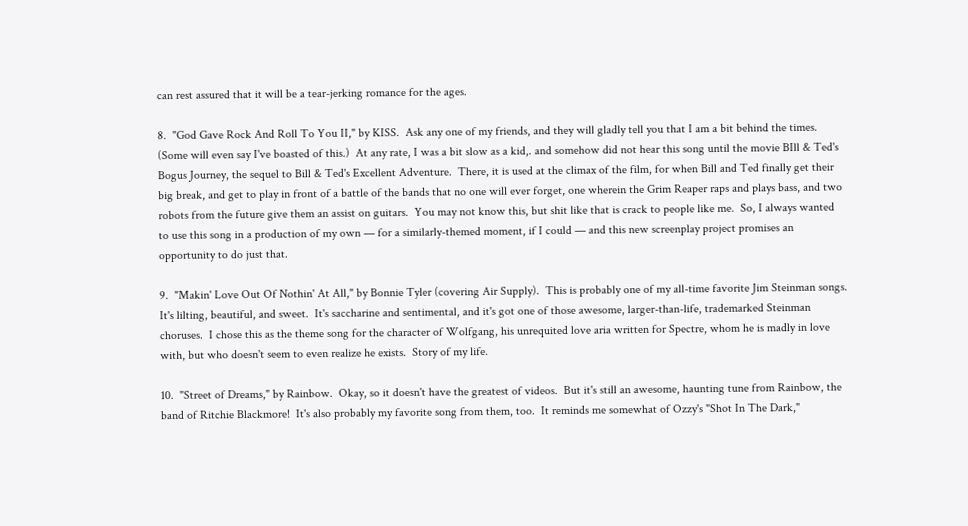can rest assured that it will be a tear-jerking romance for the ages.

8.  "God Gave Rock And Roll To You II," by KISS.  Ask any one of my friends, and they will gladly tell you that I am a bit behind the times.  (Some will even say I've boasted of this.)  At any rate, I was a bit slow as a kid,. and somehow did not hear this song until the movie BIll & Ted's Bogus Journey, the sequel to Bill & Ted's Excellent Adventure.  There, it is used at the climax of the film, for when Bill and Ted finally get their big break, and get to play in front of a battle of the bands that no one will ever forget, one wherein the Grim Reaper raps and plays bass, and two robots from the future give them an assist on guitars.  You may not know this, but shit like that is crack to people like me.  So, I always wanted to use this song in a production of my own — for a similarly-themed moment, if I could — and this new screenplay project promises an opportunity to do just that.

9.  "Makin' Love Out Of Nothin' At All," by Bonnie Tyler (covering Air Supply).  This is probably one of my all-time favorite Jim Steinman songs.  It's lilting, beautiful, and sweet.  It's saccharine and sentimental, and it's got one of those awesome, larger-than-life, trademarked Steinman choruses.  I chose this as the theme song for the character of Wolfgang, his unrequited love aria written for Spectre, whom he is madly in love with, but who doesn't seem to even realize he exists.  Story of my life.

10.  "Street of Dreams," by Rainbow.  Okay, so it doesn't have the greatest of videos.  But it's still an awesome, haunting tune from Rainbow, the band of Ritchie Blackmore!  It's also probably my favorite song from them, too.  It reminds me somewhat of Ozzy's "Shot In The Dark,"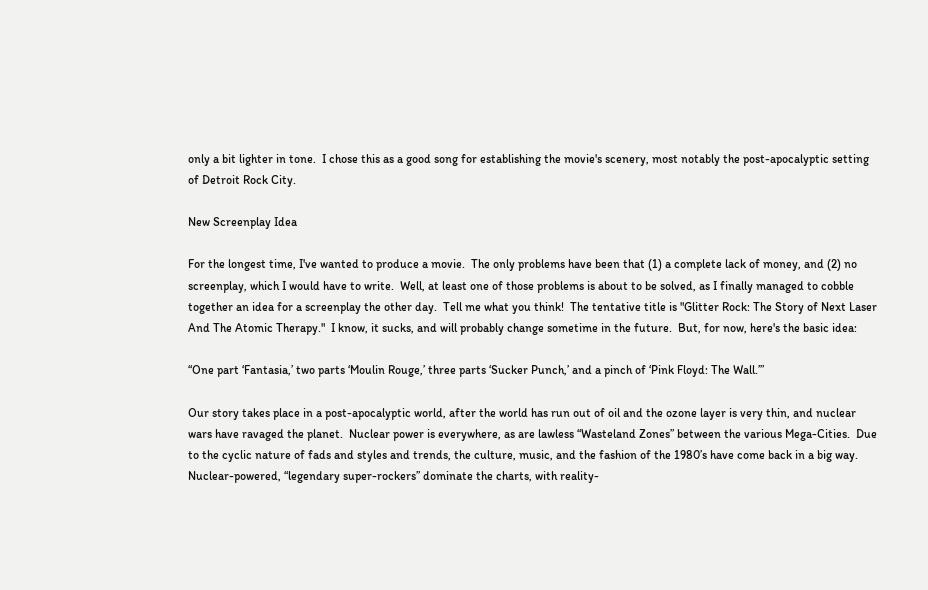only a bit lighter in tone.  I chose this as a good song for establishing the movie's scenery, most notably the post-apocalyptic setting of Detroit Rock City.

New Screenplay Idea

For the longest time, I've wanted to produce a movie.  The only problems have been that (1) a complete lack of money, and (2) no screenplay, which I would have to write.  Well, at least one of those problems is about to be solved, as I finally managed to cobble together an idea for a screenplay the other day.  Tell me what you think!  The tentative title is "Glitter Rock: The Story of Next Laser And The Atomic Therapy."  I know, it sucks, and will probably change sometime in the future.  But, for now, here's the basic idea:

“One part ‘Fantasia,’ two parts ‘Moulin Rouge,’ three parts ‘Sucker Punch,’ and a pinch of ‘Pink Floyd: The Wall.’”

Our story takes place in a post-apocalyptic world, after the world has run out of oil and the ozone layer is very thin, and nuclear wars have ravaged the planet.  Nuclear power is everywhere, as are lawless “Wasteland Zones” between the various Mega-Cities.  Due to the cyclic nature of fads and styles and trends, the culture, music, and the fashion of the 1980’s have come back in a big way. Nuclear-powered, “legendary super-rockers” dominate the charts, with reality-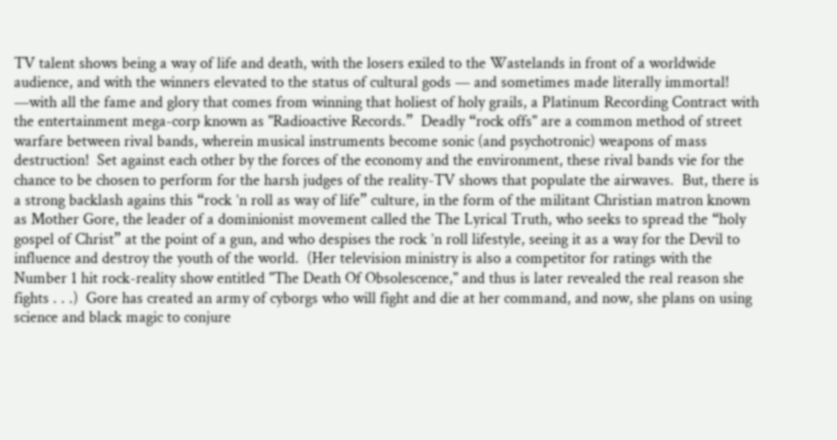TV talent shows being a way of life and death, with the losers exiled to the Wastelands in front of a worldwide audience, and with the winners elevated to the status of cultural gods — and sometimes made literally immortal! —with all the fame and glory that comes from winning that holiest of holy grails, a Platinum Recording Contract with the entertainment mega-corp known as "Radioactive Records.”  Deadly “rock offs" are a common method of street warfare between rival bands, wherein musical instruments become sonic (and psychotronic) weapons of mass destruction!  Set against each other by the forces of the economy and the environment, these rival bands vie for the chance to be chosen to perform for the harsh judges of the reality-TV shows that populate the airwaves.  But, there is a strong backlash agains this “rock ’n roll as way of life” culture, in the form of the militant Christian matron known as Mother Gore, the leader of a dominionist movement called the The Lyrical Truth, who seeks to spread the “holy gospel of Christ” at the point of a gun, and who despises the rock ’n roll lifestyle, seeing it as a way for the Devil to influence and destroy the youth of the world.  (Her television ministry is also a competitor for ratings with the Number 1 hit rock-reality show entitled "The Death Of Obsolescence," and thus is later revealed the real reason she fights . . .)  Gore has created an army of cyborgs who will fight and die at her command, and now, she plans on using science and black magic to conjure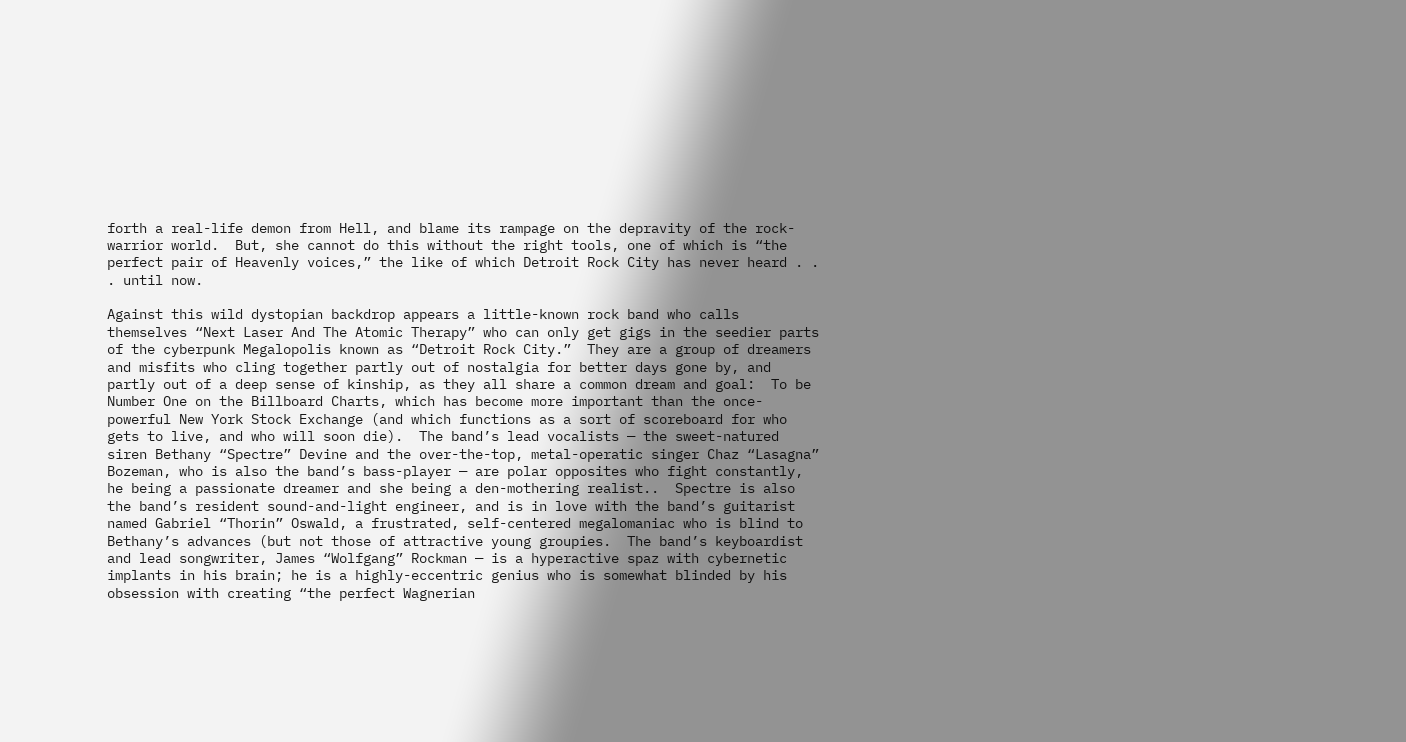forth a real-life demon from Hell, and blame its rampage on the depravity of the rock-warrior world.  But, she cannot do this without the right tools, one of which is “the perfect pair of Heavenly voices,” the like of which Detroit Rock City has never heard . . . until now.

Against this wild dystopian backdrop appears a little-known rock band who calls themselves “Next Laser And The Atomic Therapy” who can only get gigs in the seedier parts of the cyberpunk Megalopolis known as “Detroit Rock City.”  They are a group of dreamers and misfits who cling together partly out of nostalgia for better days gone by, and partly out of a deep sense of kinship, as they all share a common dream and goal:  To be Number One on the Billboard Charts, which has become more important than the once-powerful New York Stock Exchange (and which functions as a sort of scoreboard for who gets to live, and who will soon die).  The band’s lead vocalists — the sweet-natured siren Bethany “Spectre” Devine and the over-the-top, metal-operatic singer Chaz “Lasagna” Bozeman, who is also the band’s bass-player — are polar opposites who fight constantly, he being a passionate dreamer and she being a den-mothering realist..  Spectre is also the band’s resident sound-and-light engineer, and is in love with the band’s guitarist named Gabriel “Thorin” Oswald, a frustrated, self-centered megalomaniac who is blind to Bethany’s advances (but not those of attractive young groupies.  The band’s keyboardist and lead songwriter, James “Wolfgang” Rockman — is a hyperactive spaz with cybernetic implants in his brain; he is a highly-eccentric genius who is somewhat blinded by his obsession with creating “the perfect Wagnerian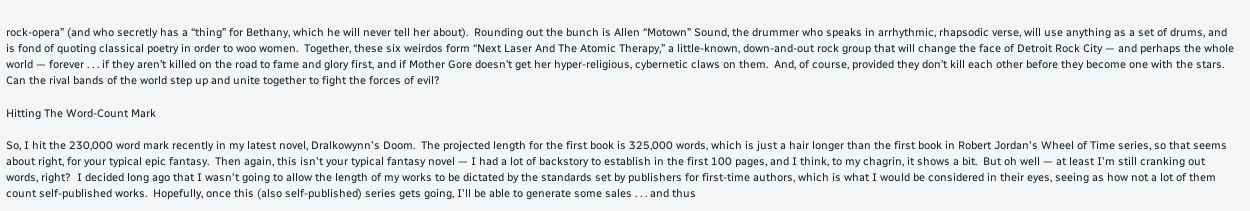rock-opera” (and who secretly has a “thing” for Bethany, which he will never tell her about).  Rounding out the bunch is Allen “Motown” Sound, the drummer who speaks in arrhythmic, rhapsodic verse, will use anything as a set of drums, and is fond of quoting classical poetry in order to woo women.  Together, these six weirdos form “Next Laser And The Atomic Therapy,” a little-known, down-and-out rock group that will change the face of Detroit Rock City — and perhaps the whole world — forever . . . if they aren’t killed on the road to fame and glory first, and if Mother Gore doesn’t get her hyper-religious, cybernetic claws on them.  And, of course, provided they don’t kill each other before they become one with the stars.  Can the rival bands of the world step up and unite together to fight the forces of evil?

Hitting The Word-Count Mark

So, I hit the 230,000 word mark recently in my latest novel, Dralkowynn's Doom.  The projected length for the first book is 325,000 words, which is just a hair longer than the first book in Robert Jordan's Wheel of Time series, so that seems about right, for your typical epic fantasy.  Then again, this isn't your typical fantasy novel — I had a lot of backstory to establish in the first 100 pages, and I think, to my chagrin, it shows a bit.  But oh well — at least I'm still cranking out words, right?  I decided long ago that I wasn't going to allow the length of my works to be dictated by the standards set by publishers for first-time authors, which is what I would be considered in their eyes, seeing as how not a lot of them count self-published works.  Hopefully, once this (also self-published) series gets going, I'll be able to generate some sales . . . and thus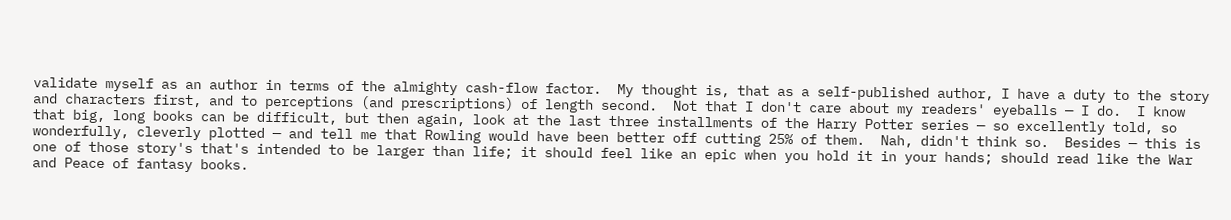validate myself as an author in terms of the almighty cash-flow factor.  My thought is, that as a self-published author, I have a duty to the story and characters first, and to perceptions (and prescriptions) of length second.  Not that I don't care about my readers' eyeballs — I do.  I know that big, long books can be difficult, but then again, look at the last three installments of the Harry Potter series — so excellently told, so wonderfully, cleverly plotted — and tell me that Rowling would have been better off cutting 25% of them.  Nah, didn't think so.  Besides — this is one of those story's that's intended to be larger than life; it should feel like an epic when you hold it in your hands; should read like the War and Peace of fantasy books.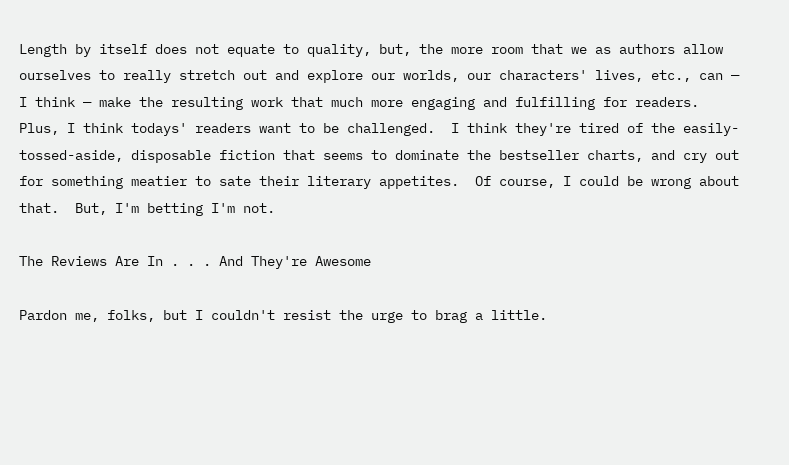Length by itself does not equate to quality, but, the more room that we as authors allow ourselves to really stretch out and explore our worlds, our characters' lives, etc., can — I think — make the resulting work that much more engaging and fulfilling for readers.  Plus, I think todays' readers want to be challenged.  I think they're tired of the easily-tossed-aside, disposable fiction that seems to dominate the bestseller charts, and cry out for something meatier to sate their literary appetites.  Of course, I could be wrong about that.  But, I'm betting I'm not.

The Reviews Are In . . . And They're Awesome

Pardon me, folks, but I couldn't resist the urge to brag a little.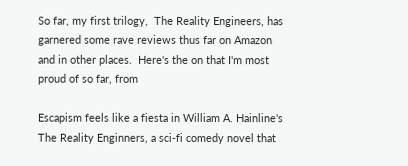So far, my first trilogy,  The Reality Engineers, has garnered some rave reviews thus far on Amazon and in other places.  Here's the on that I'm most proud of so far, from

Escapism feels like a fiesta in William A. Hainline's The Reality Enginners, a sci-fi comedy novel that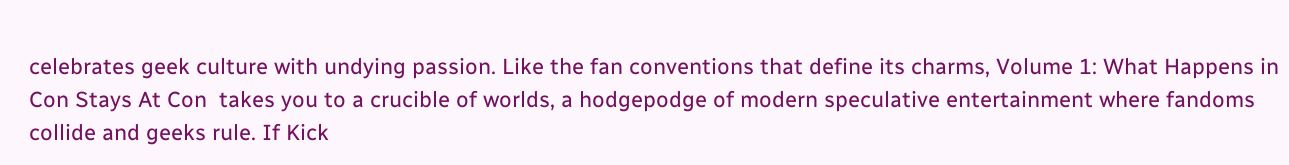celebrates geek culture with undying passion. Like the fan conventions that define its charms, Volume 1: What Happens in Con Stays At Con  takes you to a crucible of worlds, a hodgepodge of modern speculative entertainment where fandoms collide and geeks rule. If Kick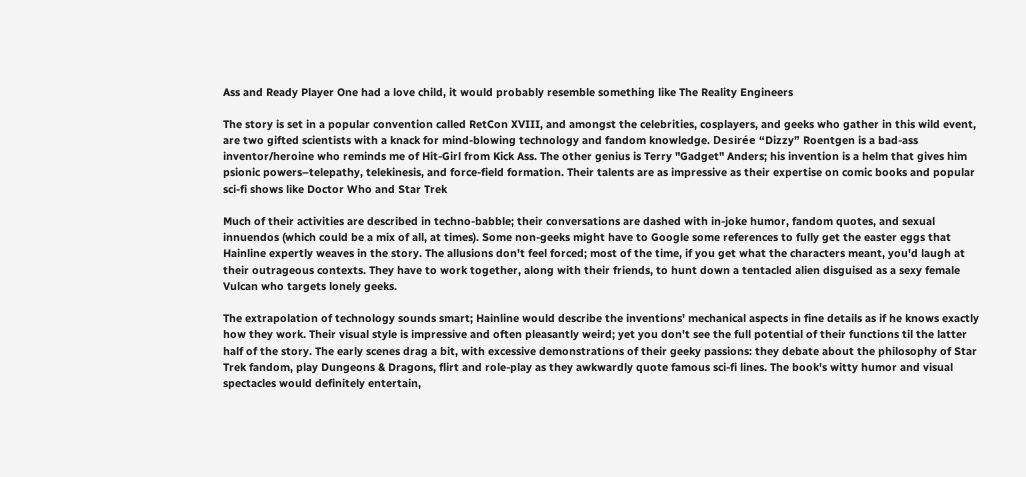Ass and Ready Player One had a love child, it would probably resemble something like The Reality Engineers

The story is set in a popular convention called RetCon XVIII, and amongst the celebrities, cosplayers, and geeks who gather in this wild event, are two gifted scientists with a knack for mind-blowing technology and fandom knowledge. Desirée “Dizzy” Roentgen is a bad-ass inventor/heroine who reminds me of Hit-Girl from Kick Ass. The other genius is Terry "Gadget" Anders; his invention is a helm that gives him psionic powers–telepathy, telekinesis, and force-field formation. Their talents are as impressive as their expertise on comic books and popular sci-fi shows like Doctor Who and Star Trek

Much of their activities are described in techno-babble; their conversations are dashed with in-joke humor, fandom quotes, and sexual innuendos (which could be a mix of all, at times). Some non-geeks might have to Google some references to fully get the easter eggs that Hainline expertly weaves in the story. The allusions don't feel forced; most of the time, if you get what the characters meant, you'd laugh at their outrageous contexts. They have to work together, along with their friends, to hunt down a tentacled alien disguised as a sexy female Vulcan who targets lonely geeks.

The extrapolation of technology sounds smart; Hainline would describe the inventions' mechanical aspects in fine details as if he knows exactly how they work. Their visual style is impressive and often pleasantly weird; yet you don't see the full potential of their functions til the latter half of the story. The early scenes drag a bit, with excessive demonstrations of their geeky passions: they debate about the philosophy of Star Trek fandom, play Dungeons & Dragons, flirt and role-play as they awkwardly quote famous sci-fi lines. The book's witty humor and visual spectacles would definitely entertain,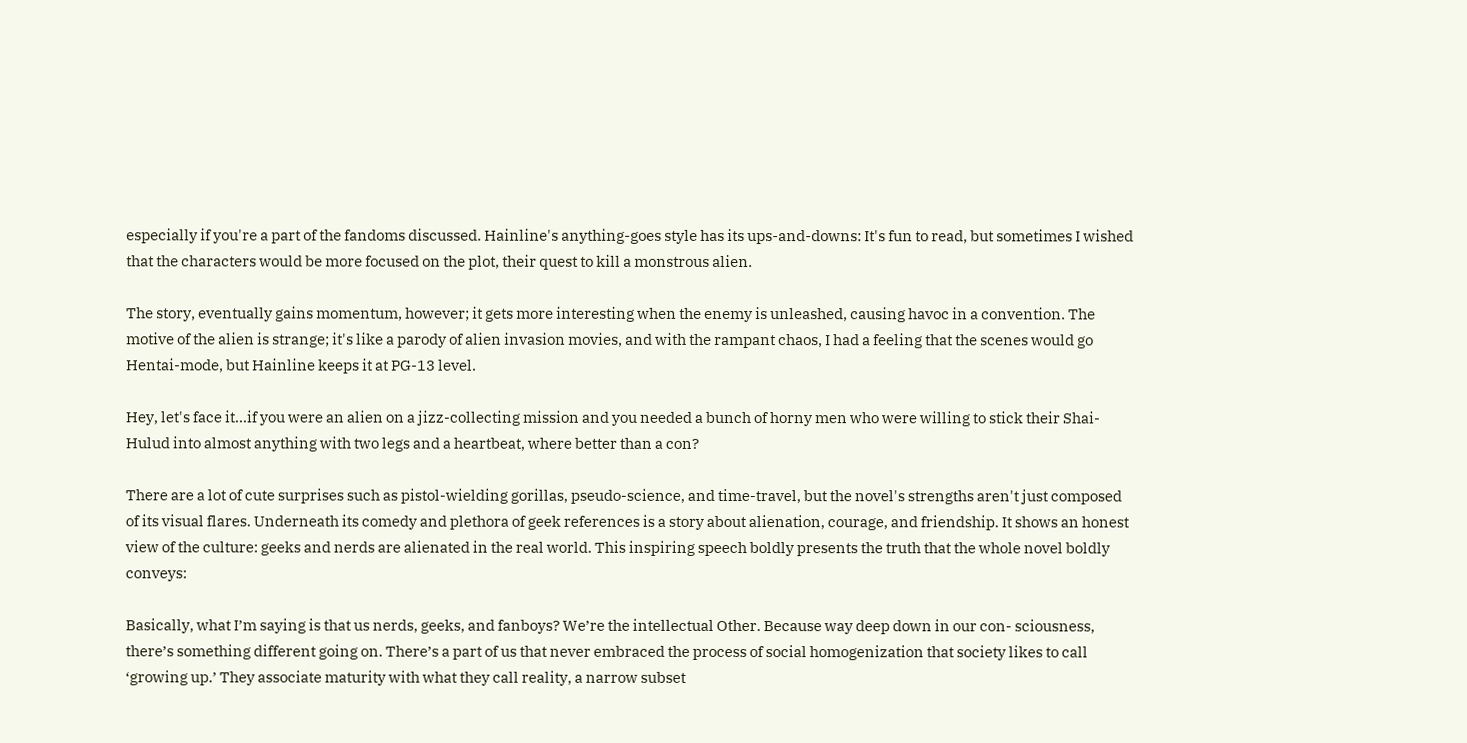especially if you're a part of the fandoms discussed. Hainline's anything-goes style has its ups-and-downs: It's fun to read, but sometimes I wished that the characters would be more focused on the plot, their quest to kill a monstrous alien.

The story, eventually gains momentum, however; it gets more interesting when the enemy is unleashed, causing havoc in a convention. The motive of the alien is strange; it's like a parody of alien invasion movies, and with the rampant chaos, I had a feeling that the scenes would go Hentai-mode, but Hainline keeps it at PG-13 level.

Hey, let's face it...if you were an alien on a jizz-collecting mission and you needed a bunch of horny men who were willing to stick their Shai-Hulud into almost anything with two legs and a heartbeat, where better than a con?

There are a lot of cute surprises such as pistol-wielding gorillas, pseudo-science, and time-travel, but the novel's strengths aren't just composed of its visual flares. Underneath its comedy and plethora of geek references is a story about alienation, courage, and friendship. It shows an honest view of the culture: geeks and nerds are alienated in the real world. This inspiring speech boldly presents the truth that the whole novel boldly conveys:

Basically, what I’m saying is that us nerds, geeks, and fanboys? We’re the intellectual Other. Because way deep down in our con- sciousness, there’s something different going on. There’s a part of us that never embraced the process of social homogenization that society likes to call ‘growing up.’ They associate maturity with what they call reality, a narrow subset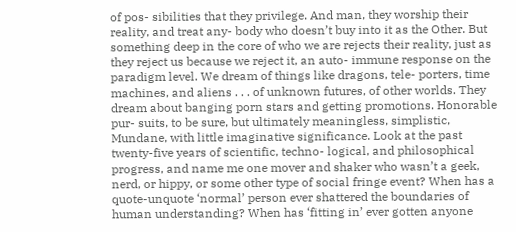of pos- sibilities that they privilege. And man, they worship their reality, and treat any- body who doesn’t buy into it as the Other. But something deep in the core of who we are rejects their reality, just as they reject us because we reject it, an auto- immune response on the paradigm level. We dream of things like dragons, tele- porters, time machines, and aliens . . . of unknown futures, of other worlds. They dream about banging porn stars and getting promotions. Honorable pur- suits, to be sure, but ultimately meaningless, simplistic, Mundane, with little imaginative significance. Look at the past twenty-five years of scientific, techno- logical, and philosophical progress, and name me one mover and shaker who wasn’t a geek, nerd, or hippy, or some other type of social fringe event? When has a quote-unquote ‘normal’ person ever shattered the boundaries of human understanding? When has ‘fitting in’ ever gotten anyone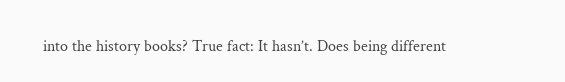into the history books? True fact: It hasn’t. Does being different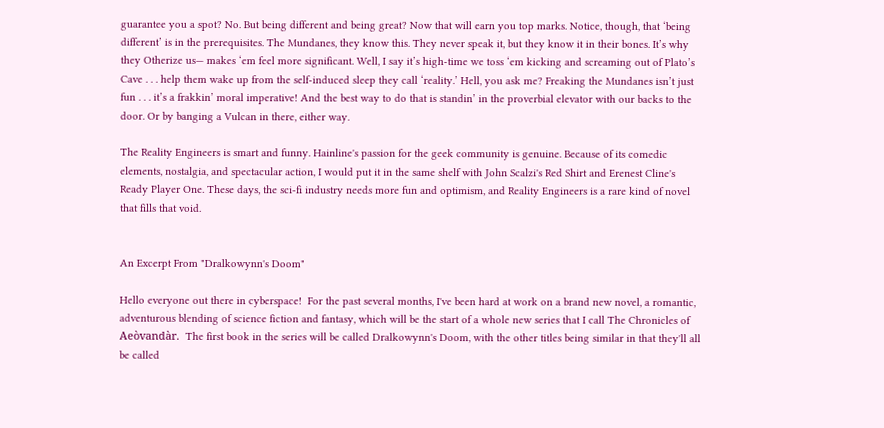guarantee you a spot? No. But being different and being great? Now that will earn you top marks. Notice, though, that ‘being different’ is in the prerequisites. The Mundanes, they know this. They never speak it, but they know it in their bones. It’s why they Otherize us— makes ‘em feel more significant. Well, I say it’s high-time we toss ‘em kicking and screaming out of Plato’s Cave . . . help them wake up from the self-induced sleep they call ‘reality.’ Hell, you ask me? Freaking the Mundanes isn’t just fun . . . it’s a frakkin’ moral imperative! And the best way to do that is standin’ in the proverbial elevator with our backs to the door. Or by banging a Vulcan in there, either way.

The Reality Engineers is smart and funny. Hainline's passion for the geek community is genuine. Because of its comedic elements, nostalgia, and spectacular action, I would put it in the same shelf with John Scalzi's Red Shirt and Erenest Cline's Ready Player One. These days, the sci-fi industry needs more fun and optimism, and Reality Engineers is a rare kind of novel that fills that void.


An Excerpt From "Dralkowynn's Doom"

Hello everyone out there in cyberspace!  For the past several months, I've been hard at work on a brand new novel, a romantic, adventurous blending of science fiction and fantasy, which will be the start of a whole new series that I call The Chronicles of Aeòvandàr.  The first book in the series will be called Dralkowynn's Doom, with the other titles being similar in that they'll all be called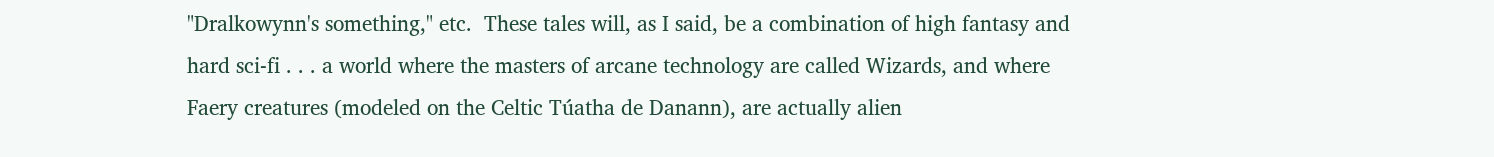"Dralkowynn's something," etc.  These tales will, as I said, be a combination of high fantasy and hard sci-fi . . . a world where the masters of arcane technology are called Wizards, and where Faery creatures (modeled on the Celtic Túatha de Danann), are actually alien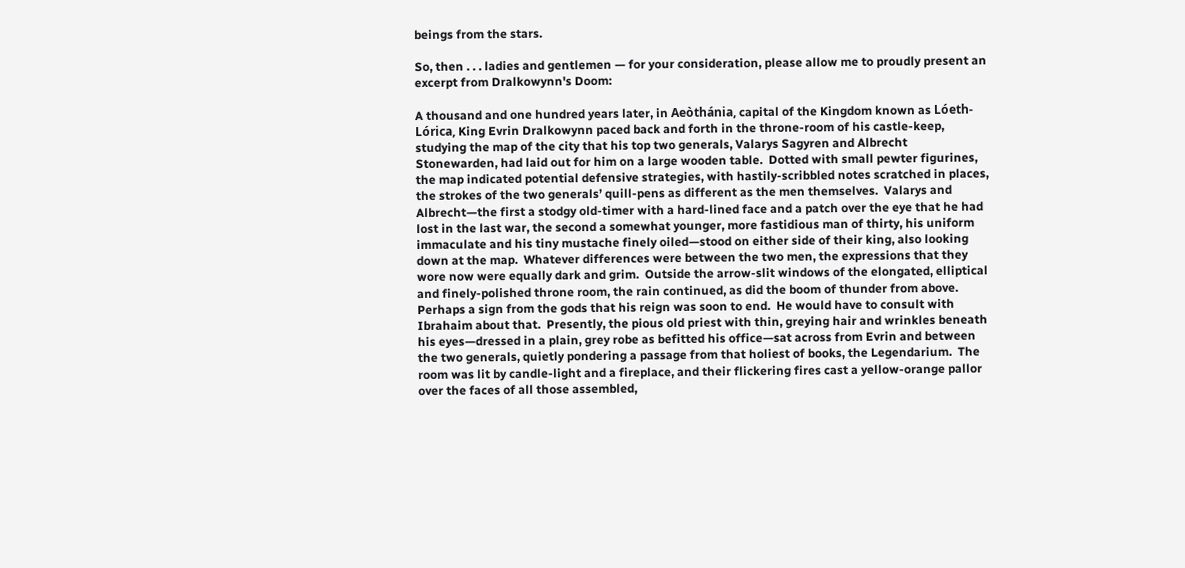beings from the stars.

So, then . . . ladies and gentlemen — for your consideration, please allow me to proudly present an excerpt from Dralkowynn's Doom:

A thousand and one hundred years later, in Aeòthánia, capital of the Kingdom known as Lóeth-Lórica, King Evrin Dralkowynn paced back and forth in the throne-room of his castle-keep, studying the map of the city that his top two generals, Valarys Sagyren and Albrecht Stonewarden, had laid out for him on a large wooden table.  Dotted with small pewter figurines, the map indicated potential defensive strategies, with hastily-scribbled notes scratched in places, the strokes of the two generals’ quill-pens as different as the men themselves.  Valarys and Albrecht—the first a stodgy old-timer with a hard-lined face and a patch over the eye that he had lost in the last war, the second a somewhat younger, more fastidious man of thirty, his uniform immaculate and his tiny mustache finely oiled—stood on either side of their king, also looking down at the map.  Whatever differences were between the two men, the expressions that they wore now were equally dark and grim.  Outside the arrow-slit windows of the elongated, elliptical and finely-polished throne room, the rain continued, as did the boom of thunder from above.  Perhaps a sign from the gods that his reign was soon to end.  He would have to consult with Ibrahaim about that.  Presently, the pious old priest with thin, greying hair and wrinkles beneath his eyes—dressed in a plain, grey robe as befitted his office—sat across from Evrin and between the two generals, quietly pondering a passage from that holiest of books, the Legendarium.  The room was lit by candle-light and a fireplace, and their flickering fires cast a yellow-orange pallor over the faces of all those assembled,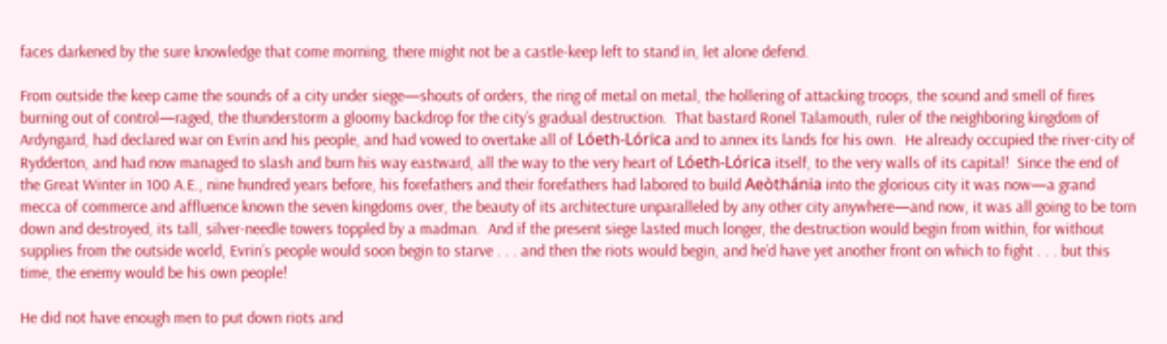faces darkened by the sure knowledge that come morning, there might not be a castle-keep left to stand in, let alone defend.

From outside the keep came the sounds of a city under siege—shouts of orders, the ring of metal on metal, the hollering of attacking troops, the sound and smell of fires burning out of control—raged, the thunderstorm a gloomy backdrop for the city’s gradual destruction.  That bastard Ronel Talamouth, ruler of the neighboring kingdom of Ardyngard, had declared war on Evrin and his people, and had vowed to overtake all of Lóeth-Lórica and to annex its lands for his own.  He already occupied the river-city of Rydderton, and had now managed to slash and burn his way eastward, all the way to the very heart of Lóeth-Lórica itself, to the very walls of its capital!  Since the end of the Great Winter in 100 A.E., nine hundred years before, his forefathers and their forefathers had labored to build Aeòthánia into the glorious city it was now—a grand mecca of commerce and affluence known the seven kingdoms over, the beauty of its architecture unparalleled by any other city anywhere—and now, it was all going to be torn down and destroyed, its tall, silver-needle towers toppled by a madman.  And if the present siege lasted much longer, the destruction would begin from within, for without supplies from the outside world, Evrin’s people would soon begin to starve . . . and then the riots would begin, and he’d have yet another front on which to fight . . . but this time, the enemy would be his own people!

He did not have enough men to put down riots and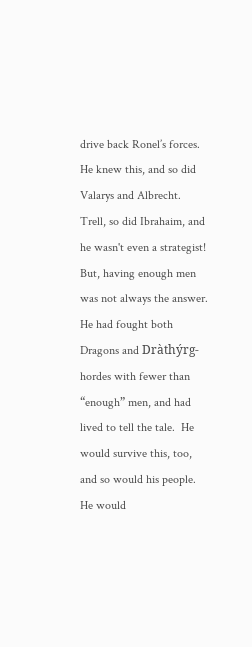drive back Ronel’s forces.  He knew this, and so did Valarys and Albrecht.  Trell, so did Ibrahaim, and he wasn't even a strategist!  But, having enough men was not always the answer.  He had fought both Dragons and Dràthýrg-hordes with fewer than “enough” men, and had lived to tell the tale.  He would survive this, too, and so would his people.  He would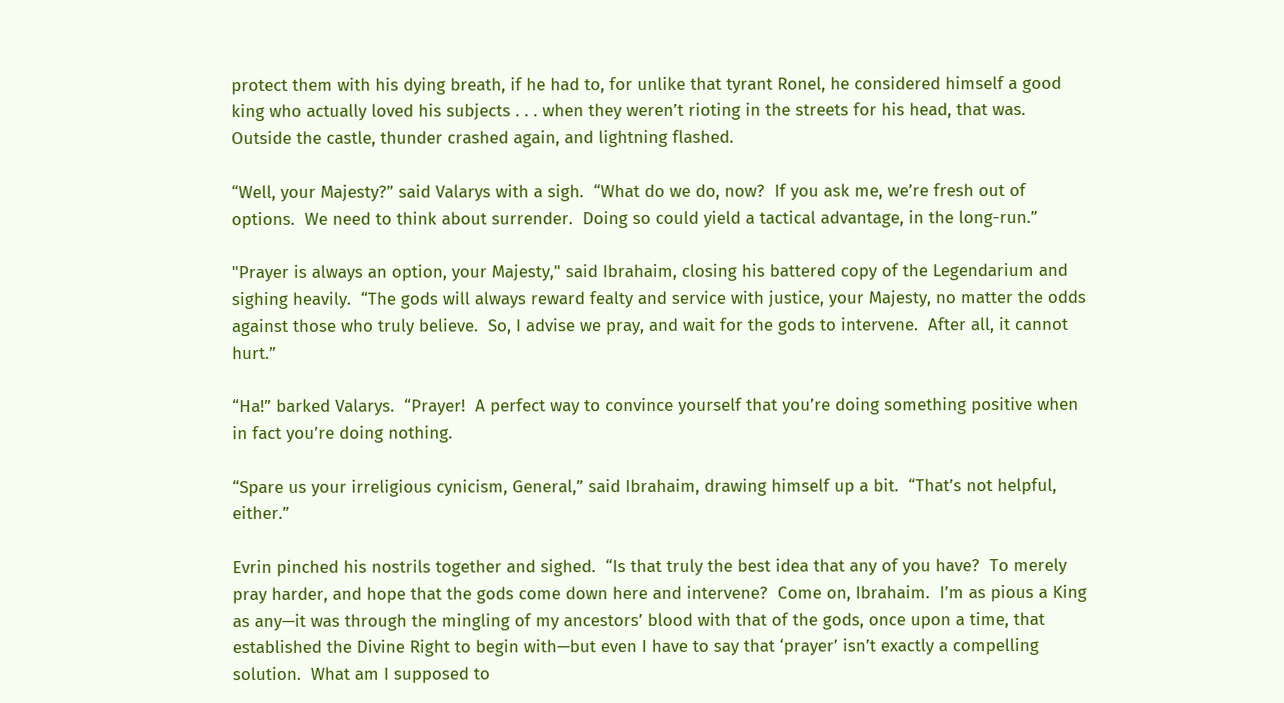protect them with his dying breath, if he had to, for unlike that tyrant Ronel, he considered himself a good king who actually loved his subjects . . . when they weren’t rioting in the streets for his head, that was.  Outside the castle, thunder crashed again, and lightning flashed.

“Well, your Majesty?” said Valarys with a sigh.  “What do we do, now?  If you ask me, we’re fresh out of options.  We need to think about surrender.  Doing so could yield a tactical advantage, in the long-run.”

"Prayer is always an option, your Majesty," said Ibrahaim, closing his battered copy of the Legendarium and sighing heavily.  “The gods will always reward fealty and service with justice, your Majesty, no matter the odds against those who truly believe.  So, I advise we pray, and wait for the gods to intervene.  After all, it cannot hurt.”

“Ha!” barked Valarys.  “Prayer!  A perfect way to convince yourself that you’re doing something positive when in fact you’re doing nothing.

“Spare us your irreligious cynicism, General,” said Ibrahaim, drawing himself up a bit.  “That’s not helpful, either.”

Evrin pinched his nostrils together and sighed.  “Is that truly the best idea that any of you have?  To merely pray harder, and hope that the gods come down here and intervene?  Come on, Ibrahaim.  I’m as pious a King as any—it was through the mingling of my ancestors’ blood with that of the gods, once upon a time, that established the Divine Right to begin with—but even I have to say that ‘prayer’ isn’t exactly a compelling solution.  What am I supposed to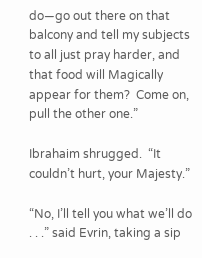do—go out there on that balcony and tell my subjects to all just pray harder, and that food will Magically appear for them?  Come on, pull the other one.”

Ibrahaim shrugged.  “It couldn’t hurt, your Majesty.”

“No, I’ll tell you what we’ll do . . .” said Evrin, taking a sip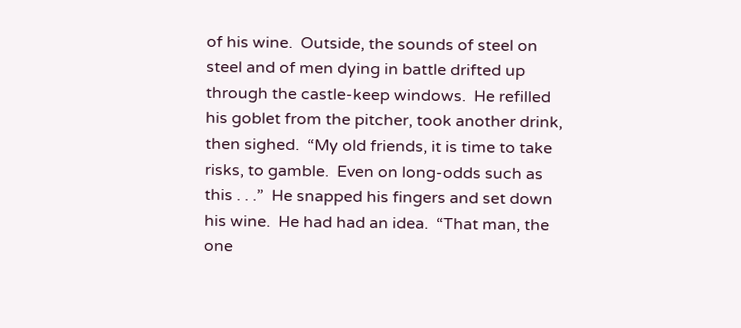of his wine.  Outside, the sounds of steel on steel and of men dying in battle drifted up through the castle-keep windows.  He refilled his goblet from the pitcher, took another drink, then sighed.  “My old friends, it is time to take risks, to gamble.  Even on long-odds such as this . . .”  He snapped his fingers and set down his wine.  He had had an idea.  “That man, the one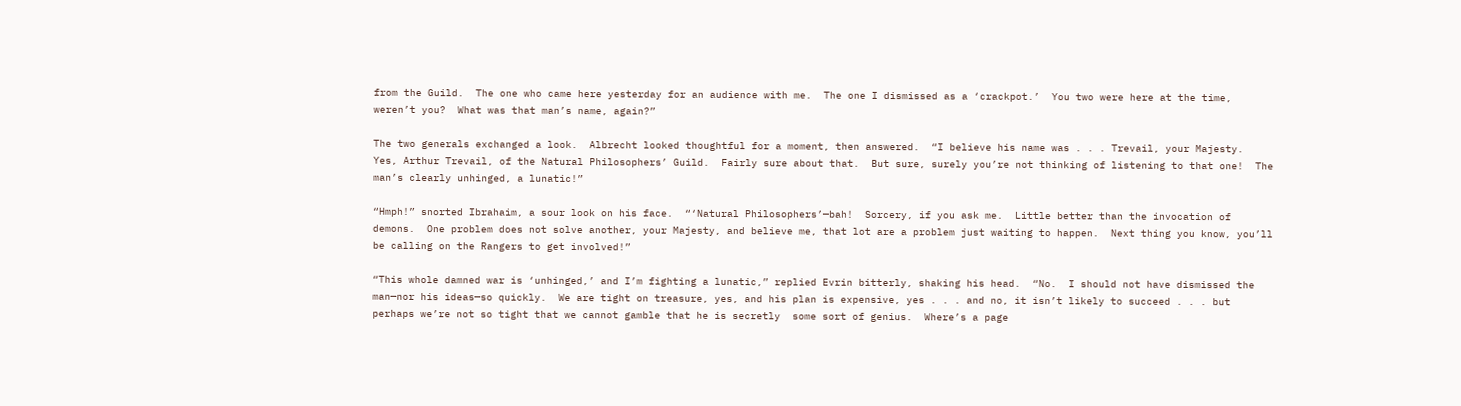from the Guild.  The one who came here yesterday for an audience with me.  The one I dismissed as a ‘crackpot.’  You two were here at the time, weren’t you?  What was that man’s name, again?”

The two generals exchanged a look.  Albrecht looked thoughtful for a moment, then answered.  “I believe his name was . . . Trevail, your Majesty.  Yes, Arthur Trevail, of the Natural Philosophers’ Guild.  Fairly sure about that.  But sure, surely you’re not thinking of listening to that one!  The man’s clearly unhinged, a lunatic!”

“Hmph!” snorted Ibrahaim, a sour look on his face.  “‘Natural Philosophers’—bah!  Sorcery, if you ask me.  Little better than the invocation of demons.  One problem does not solve another, your Majesty, and believe me, that lot are a problem just waiting to happen.  Next thing you know, you’ll be calling on the Rangers to get involved!”

“This whole damned war is ‘unhinged,’ and I’m fighting a lunatic,” replied Evrin bitterly, shaking his head.  “No.  I should not have dismissed the man—nor his ideas—so quickly.  We are tight on treasure, yes, and his plan is expensive, yes . . . and no, it isn’t likely to succeed . . . but perhaps we’re not so tight that we cannot gamble that he is secretly  some sort of genius.  Where’s a page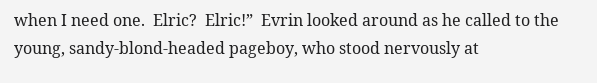when I need one.  Elric?  Elric!”  Evrin looked around as he called to the young, sandy-blond-headed pageboy, who stood nervously at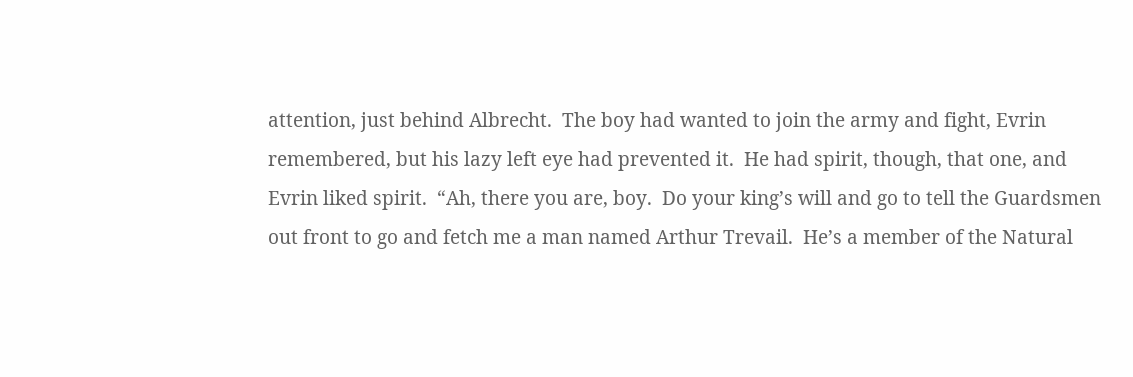attention, just behind Albrecht.  The boy had wanted to join the army and fight, Evrin remembered, but his lazy left eye had prevented it.  He had spirit, though, that one, and Evrin liked spirit.  “Ah, there you are, boy.  Do your king’s will and go to tell the Guardsmen out front to go and fetch me a man named Arthur Trevail.  He’s a member of the Natural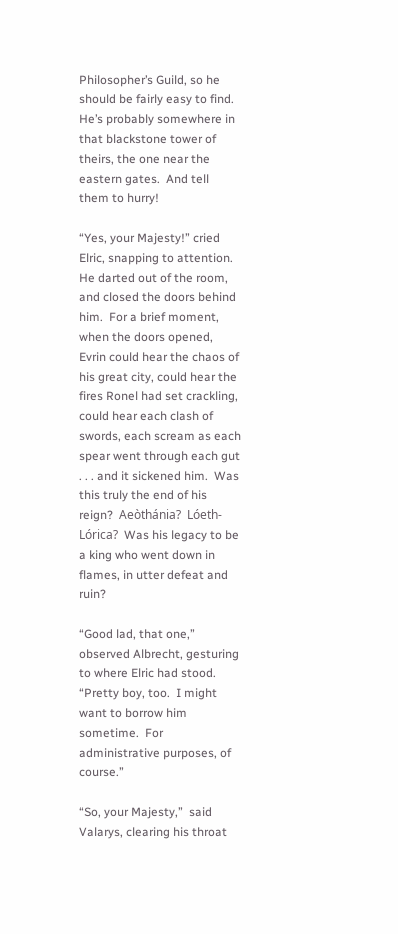Philosopher’s Guild, so he should be fairly easy to find.  He’s probably somewhere in that blackstone tower of theirs, the one near the eastern gates.  And tell them to hurry!

“Yes, your Majesty!” cried Elric, snapping to attention.  He darted out of the room, and closed the doors behind him.  For a brief moment, when the doors opened, Evrin could hear the chaos of his great city, could hear the fires Ronel had set crackling, could hear each clash of swords, each scream as each spear went through each gut . . . and it sickened him.  Was this truly the end of his reign?  Aeòthánia?  Lóeth-Lórica?  Was his legacy to be a king who went down in flames, in utter defeat and ruin?

“Good lad, that one,” observed Albrecht, gesturing to where Elric had stood.  “Pretty boy, too.  I might want to borrow him sometime.  For administrative purposes, of course.”

“So, your Majesty,”  said Valarys, clearing his throat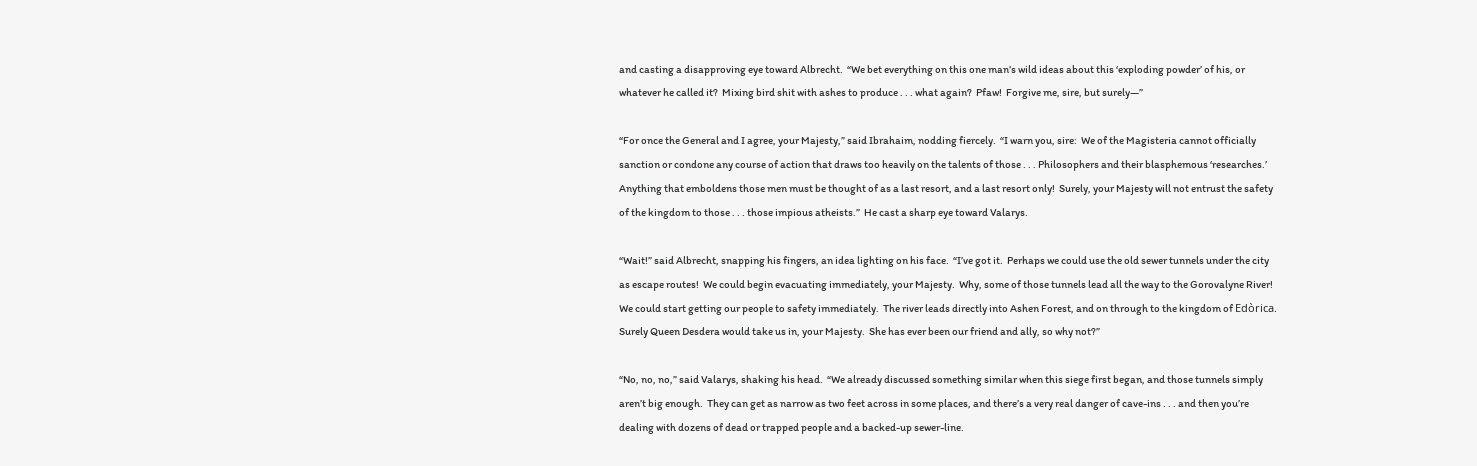and casting a disapproving eye toward Albrecht.  “We bet everything on this one man’s wild ideas about this ‘exploding powder’ of his, or whatever he called it?  Mixing bird shit with ashes to produce . . . what again?  Pfaw!  Forgive me, sire, but surely—”

“For once the General and I agree, your Majesty,” said Ibrahaim, nodding fiercely.  “I warn you, sire:  We of the Magisteria cannot officially sanction or condone any course of action that draws too heavily on the talents of those . . . Philosophers and their blasphemous ‘researches.’  Anything that emboldens those men must be thought of as a last resort, and a last resort only!  Surely, your Majesty will not entrust the safety of the kingdom to those . . . those impious atheists.”  He cast a sharp eye toward Valarys.

“Wait!” said Albrecht, snapping his fingers, an idea lighting on his face.  “I’ve got it.  Perhaps we could use the old sewer tunnels under the city as escape routes!  We could begin evacuating immediately, your Majesty.  Why, some of those tunnels lead all the way to the Gorovalyne River!  We could start getting our people to safety immediately.  The river leads directly into Ashen Forest, and on through to the kingdom of Edòrica.  Surely Queen Desdera would take us in, your Majesty.  She has ever been our friend and ally, so why not?”

“No, no, no,” said Valarys, shaking his head.  “We already discussed something similar when this siege first began, and those tunnels simply aren’t big enough.  They can get as narrow as two feet across in some places, and there’s a very real danger of cave-ins . . . and then you’re dealing with dozens of dead or trapped people and a backed-up sewer-line.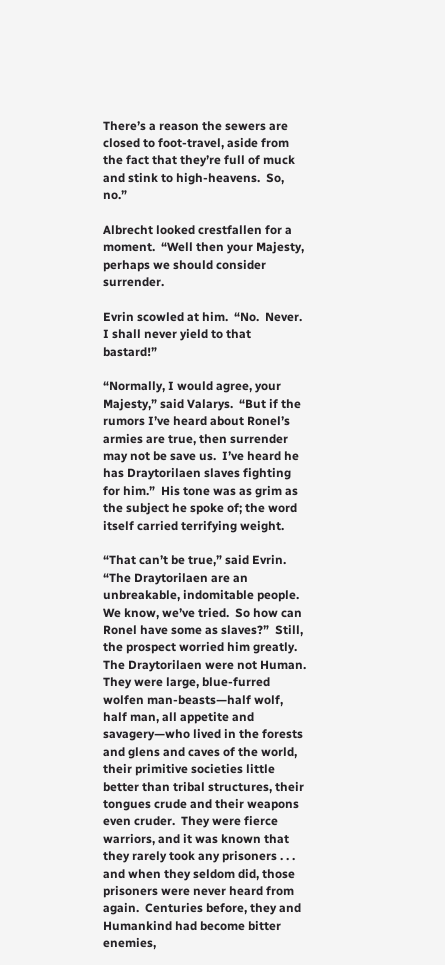There’s a reason the sewers are closed to foot-travel, aside from the fact that they’re full of muck and stink to high-heavens.  So, no.”

Albrecht looked crestfallen for a moment.  “Well then your Majesty, perhaps we should consider surrender.

Evrin scowled at him.  “No.  Never.  I shall never yield to that bastard!”

“Normally, I would agree, your Majesty,” said Valarys.  “But if the rumors I’ve heard about Ronel’s armies are true, then surrender may not be save us.  I’ve heard he has Draytorilaen slaves fighting for him.”  His tone was as grim as the subject he spoke of; the word itself carried terrifying weight.

“That can’t be true,” said Evrin.  “The Draytorilaen are an unbreakable, indomitable people.  We know, we’ve tried.  So how can Ronel have some as slaves?”  Still, the prospect worried him greatly.  The Draytorilaen were not Human.  They were large, blue-furred wolfen man-beasts—half wolf, half man, all appetite and savagery—who lived in the forests and glens and caves of the world, their primitive societies little better than tribal structures, their tongues crude and their weapons even cruder.  They were fierce warriors, and it was known that they rarely took any prisoners . . . and when they seldom did, those prisoners were never heard from again.  Centuries before, they and Humankind had become bitter enemies,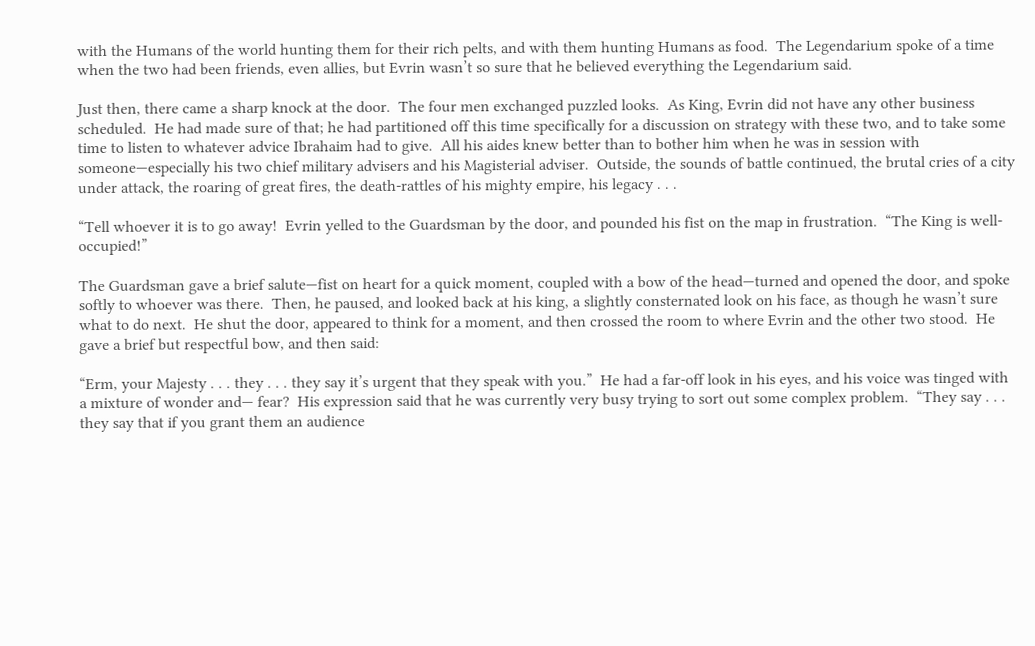with the Humans of the world hunting them for their rich pelts, and with them hunting Humans as food.  The Legendarium spoke of a time when the two had been friends, even allies, but Evrin wasn’t so sure that he believed everything the Legendarium said.

Just then, there came a sharp knock at the door.  The four men exchanged puzzled looks.  As King, Evrin did not have any other business scheduled.  He had made sure of that; he had partitioned off this time specifically for a discussion on strategy with these two, and to take some time to listen to whatever advice Ibrahaim had to give.  All his aides knew better than to bother him when he was in session with someone—especially his two chief military advisers and his Magisterial adviser.  Outside, the sounds of battle continued, the brutal cries of a city under attack, the roaring of great fires, the death-rattles of his mighty empire, his legacy . . .

“Tell whoever it is to go away!  Evrin yelled to the Guardsman by the door, and pounded his fist on the map in frustration.  “The King is well-occupied!”

The Guardsman gave a brief salute—fist on heart for a quick moment, coupled with a bow of the head—turned and opened the door, and spoke softly to whoever was there.  Then, he paused, and looked back at his king, a slightly consternated look on his face, as though he wasn’t sure what to do next.  He shut the door, appeared to think for a moment, and then crossed the room to where Evrin and the other two stood.  He gave a brief but respectful bow, and then said:

“Erm, your Majesty . . . they . . . they say it’s urgent that they speak with you.”  He had a far-off look in his eyes, and his voice was tinged with a mixture of wonder and— fear?  His expression said that he was currently very busy trying to sort out some complex problem.  “They say . . . they say that if you grant them an audience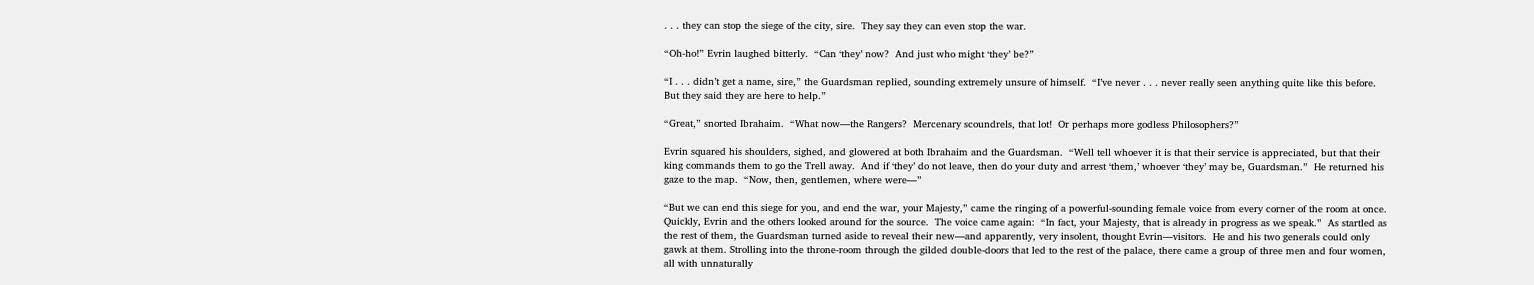. . . they can stop the siege of the city, sire.  They say they can even stop the war.

“Oh-ho!” Evrin laughed bitterly.  “Can ‘they’ now?  And just who might ‘they’ be?”

“I . . . didn’t get a name, sire,” the Guardsman replied, sounding extremely unsure of himself.  “I’ve never . . . never really seen anything quite like this before.  But they said they are here to help.”

“Great,” snorted Ibrahaim.  “What now—the Rangers?  Mercenary scoundrels, that lot!  Or perhaps more godless Philosophers?”

Evrin squared his shoulders, sighed, and glowered at both Ibrahaim and the Guardsman.  “Well tell whoever it is that their service is appreciated, but that their king commands them to go the Trell away.  And if ‘they’ do not leave, then do your duty and arrest ‘them,’ whoever ‘they’ may be, Guardsman.”  He returned his gaze to the map.  “Now, then, gentlemen, where were—”

“But we can end this siege for you, and end the war, your Majesty,” came the ringing of a powerful-sounding female voice from every corner of the room at once.  Quickly, Evrin and the others looked around for the source.  The voice came again:  “In fact, your Majesty, that is already in progress as we speak.”  As startled as the rest of them, the Guardsman turned aside to reveal their new—and apparently, very insolent, thought Evrin—visitors.  He and his two generals could only gawk at them. Strolling into the throne-room through the gilded double-doors that led to the rest of the palace, there came a group of three men and four women, all with unnaturally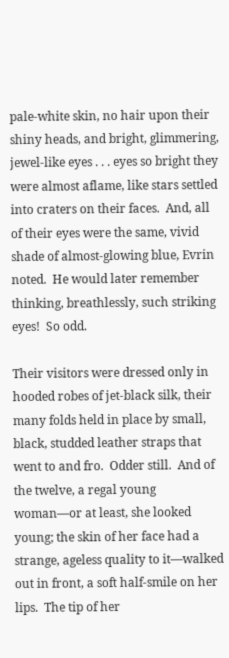pale-white skin, no hair upon their shiny heads, and bright, glimmering, jewel-like eyes . . . eyes so bright they were almost aflame, like stars settled into craters on their faces.  And, all of their eyes were the same, vivid shade of almost-glowing blue, Evrin noted.  He would later remember thinking, breathlessly, such striking eyes!  So odd.

Their visitors were dressed only in hooded robes of jet-black silk, their many folds held in place by small, black, studded leather straps that went to and fro.  Odder still.  And of the twelve, a regal young woman—or at least, she looked young; the skin of her face had a strange, ageless quality to it—walked out in front, a soft half-smile on her lips.  The tip of her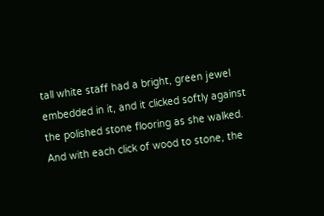tall white staff had a bright, green jewel embedded in it, and it clicked softly against the polished stone flooring as she walked.  And with each click of wood to stone, the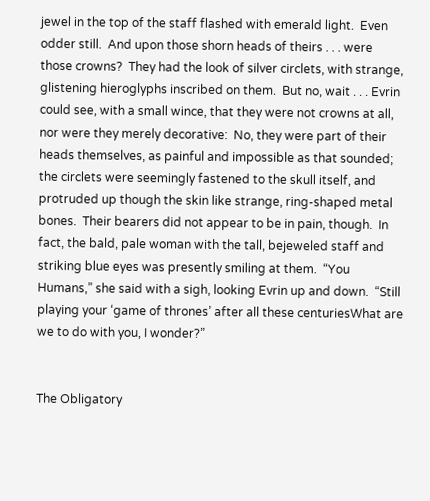jewel in the top of the staff flashed with emerald light.  Even odder still.  And upon those shorn heads of theirs . . . were those crowns?  They had the look of silver circlets, with strange, glistening hieroglyphs inscribed on them.  But no, wait . . . Evrin could see, with a small wince, that they were not crowns at all, nor were they merely decorative:  No, they were part of their heads themselves, as painful and impossible as that sounded; the circlets were seemingly fastened to the skull itself, and protruded up though the skin like strange, ring-shaped metal bones.  Their bearers did not appear to be in pain, though.  In fact, the bald, pale woman with the tall, bejeweled staff and striking blue eyes was presently smiling at them.  “You Humans,” she said with a sigh, looking Evrin up and down.  “Still playing your ‘game of thrones’ after all these centuriesWhat are we to do with you, I wonder?”


The Obligatory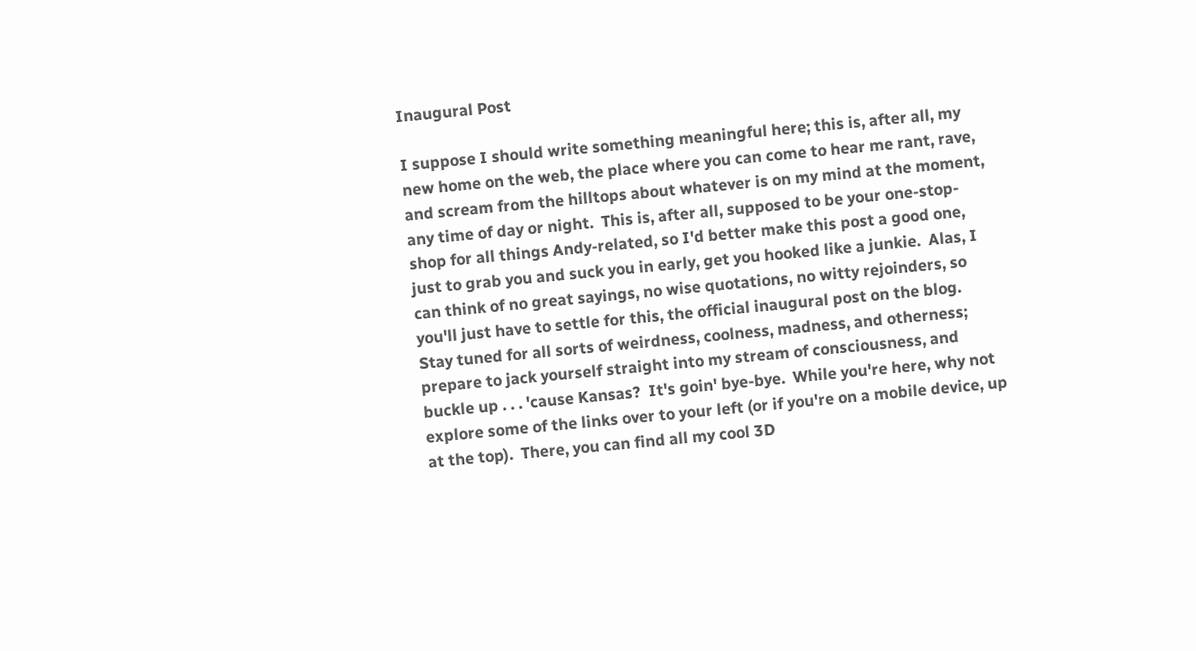Inaugural Post

I suppose I should write something meaningful here; this is, after all, my new home on the web, the place where you can come to hear me rant, rave, and scream from the hilltops about whatever is on my mind at the moment, any time of day or night.  This is, after all, supposed to be your one-stop-shop for all things Andy-related, so I'd better make this post a good one, just to grab you and suck you in early, get you hooked like a junkie.  Alas, I can think of no great sayings, no wise quotations, no witty rejoinders, so you'll just have to settle for this, the official inaugural post on the blog.  Stay tuned for all sorts of weirdness, coolness, madness, and otherness; prepare to jack yourself straight into my stream of consciousness, and buckle up . . . 'cause Kansas?  It's goin' bye-bye.  While you're here, why not explore some of the links over to your left (or if you're on a mobile device, up at the top).  There, you can find all my cool 3D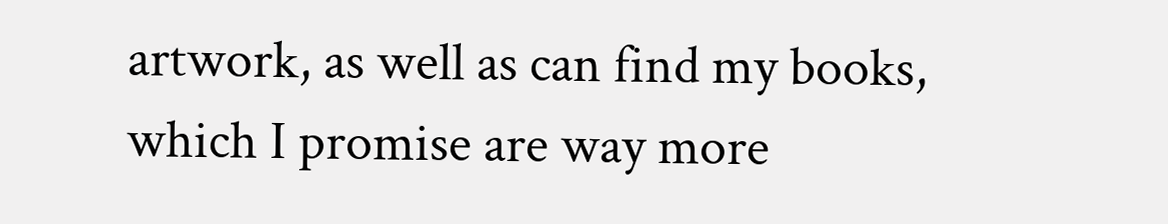artwork, as well as can find my books, which I promise are way more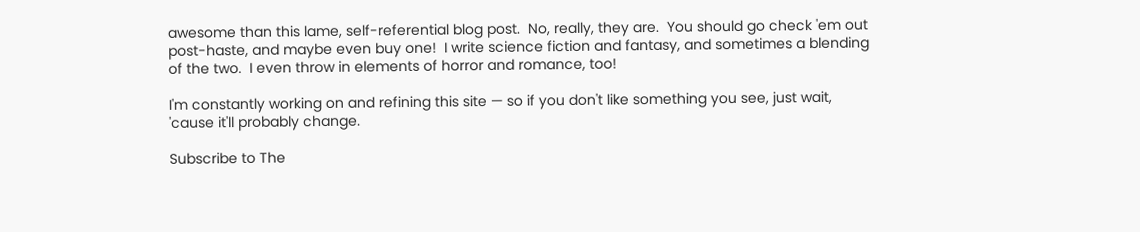awesome than this lame, self-referential blog post.  No, really, they are.  You should go check 'em out post-haste, and maybe even buy one!  I write science fiction and fantasy, and sometimes a blending of the two.  I even throw in elements of horror and romance, too!

I'm constantly working on and refining this site — so if you don't like something you see, just wait, 'cause it'll probably change.

Subscribe to The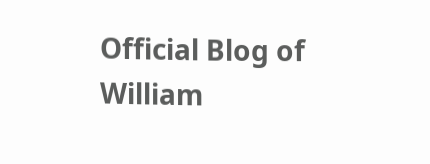Official Blog of William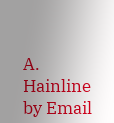A. Hainline by Email